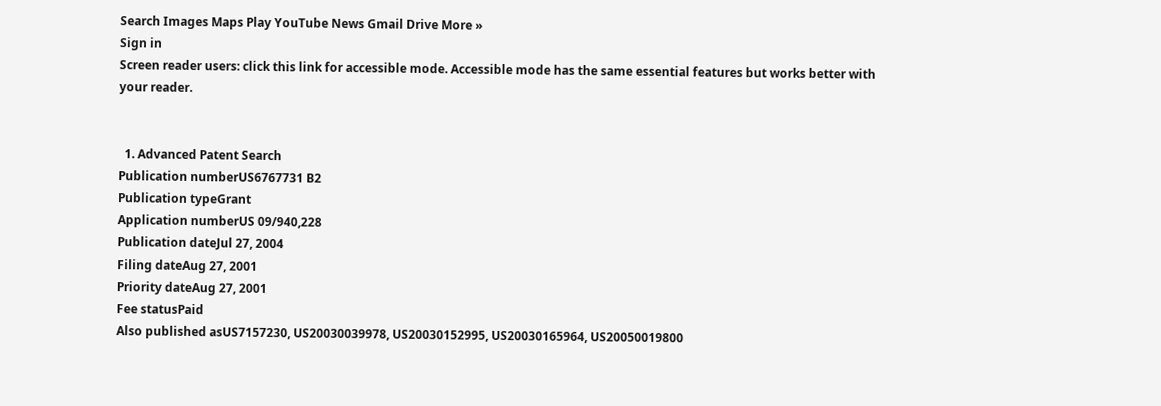Search Images Maps Play YouTube News Gmail Drive More »
Sign in
Screen reader users: click this link for accessible mode. Accessible mode has the same essential features but works better with your reader.


  1. Advanced Patent Search
Publication numberUS6767731 B2
Publication typeGrant
Application numberUS 09/940,228
Publication dateJul 27, 2004
Filing dateAug 27, 2001
Priority dateAug 27, 2001
Fee statusPaid
Also published asUS7157230, US20030039978, US20030152995, US20030165964, US20050019800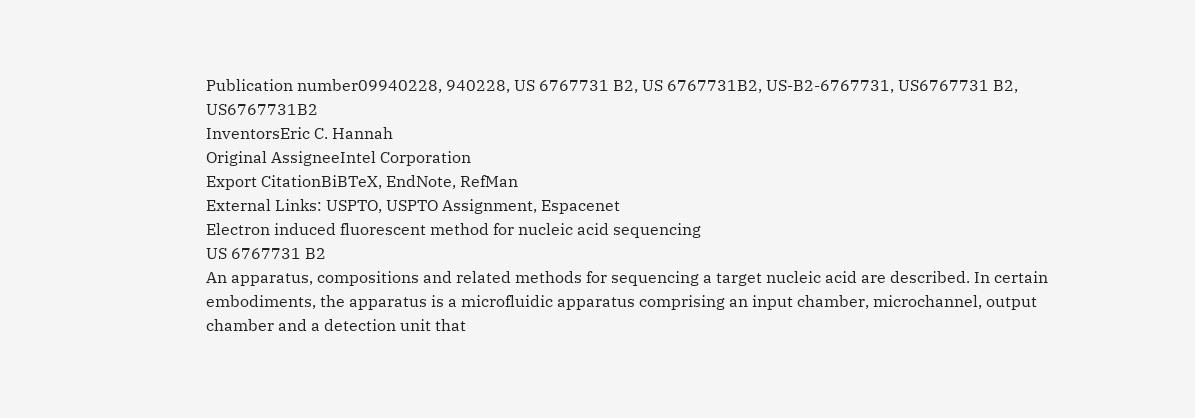Publication number09940228, 940228, US 6767731 B2, US 6767731B2, US-B2-6767731, US6767731 B2, US6767731B2
InventorsEric C. Hannah
Original AssigneeIntel Corporation
Export CitationBiBTeX, EndNote, RefMan
External Links: USPTO, USPTO Assignment, Espacenet
Electron induced fluorescent method for nucleic acid sequencing
US 6767731 B2
An apparatus, compositions and related methods for sequencing a target nucleic acid are described. In certain embodiments, the apparatus is a microfluidic apparatus comprising an input chamber, microchannel, output chamber and a detection unit that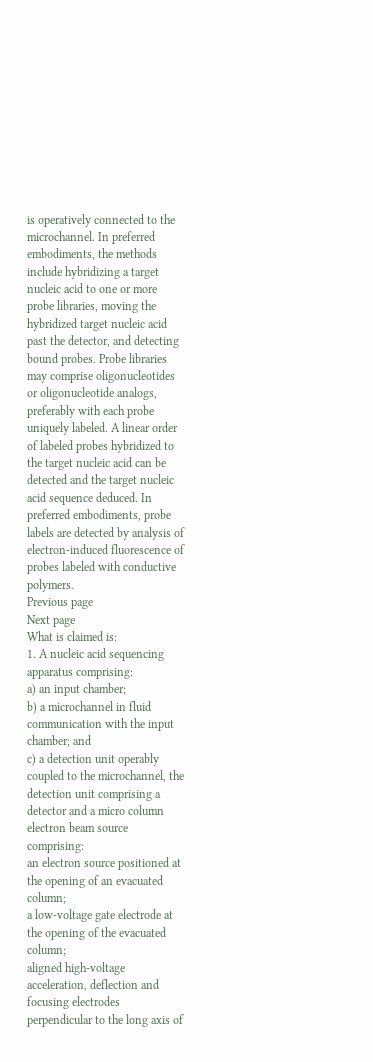is operatively connected to the microchannel. In preferred embodiments, the methods include hybridizing a target nucleic acid to one or more probe libraries, moving the hybridized target nucleic acid past the detector, and detecting bound probes. Probe libraries may comprise oligonucleotides or oligonucleotide analogs, preferably with each probe uniquely labeled. A linear order of labeled probes hybridized to the target nucleic acid can be detected and the target nucleic acid sequence deduced. In preferred embodiments, probe labels are detected by analysis of electron-induced fluorescence of probes labeled with conductive polymers.
Previous page
Next page
What is claimed is:
1. A nucleic acid sequencing apparatus comprising:
a) an input chamber;
b) a microchannel in fluid communication with the input chamber; and
c) a detection unit operably coupled to the microchannel, the detection unit comprising a detector and a micro column electron beam source comprising:
an electron source positioned at the opening of an evacuated column;
a low-voltage gate electrode at the opening of the evacuated column;
aligned high-voltage acceleration, deflection and focusing electrodes perpendicular to the long axis of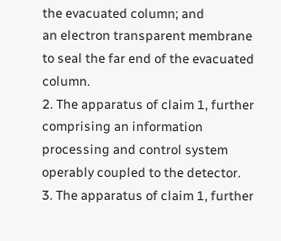the evacuated column; and
an electron transparent membrane to seal the far end of the evacuated column.
2. The apparatus of claim 1, further comprising an information processing and control system operably coupled to the detector.
3. The apparatus of claim 1, further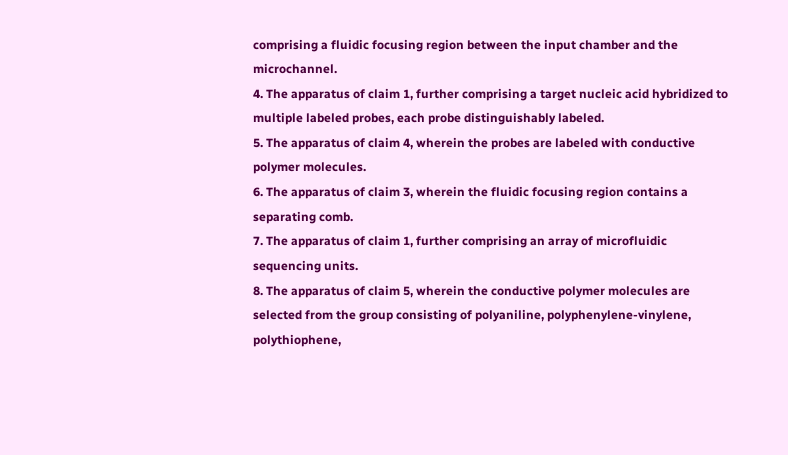comprising a fluidic focusing region between the input chamber and the microchannel.
4. The apparatus of claim 1, further comprising a target nucleic acid hybridized to multiple labeled probes, each probe distinguishably labeled.
5. The apparatus of claim 4, wherein the probes are labeled with conductive polymer molecules.
6. The apparatus of claim 3, wherein the fluidic focusing region contains a separating comb.
7. The apparatus of claim 1, further comprising an array of microfluidic sequencing units.
8. The apparatus of claim 5, wherein the conductive polymer molecules are selected from the group consisting of polyaniline, polyphenylene-vinylene, polythiophene,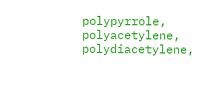polypyrrole, polyacetylene, polydiacetylene,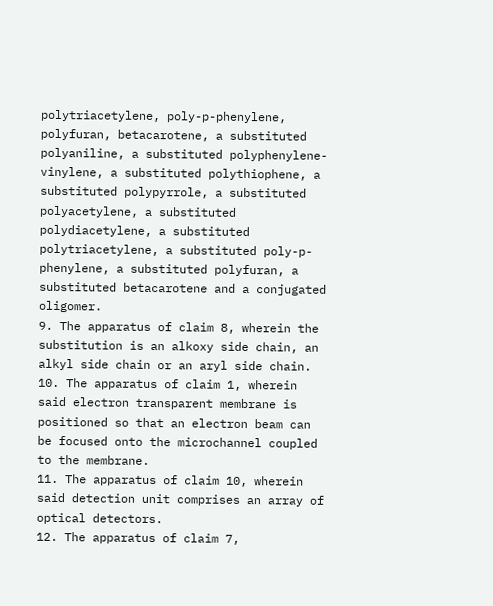polytriacetylene, poly-p-phenylene, polyfuran, betacarotene, a substituted polyaniline, a substituted polyphenylene-vinylene, a substituted polythiophene, a substituted polypyrrole, a substituted polyacetylene, a substituted polydiacetylene, a substituted polytriacetylene, a substituted poly-p-phenylene, a substituted polyfuran, a substituted betacarotene and a conjugated oligomer.
9. The apparatus of claim 8, wherein the substitution is an alkoxy side chain, an alkyl side chain or an aryl side chain.
10. The apparatus of claim 1, wherein said electron transparent membrane is positioned so that an electron beam can be focused onto the microchannel coupled to the membrane.
11. The apparatus of claim 10, wherein said detection unit comprises an array of optical detectors.
12. The apparatus of claim 7,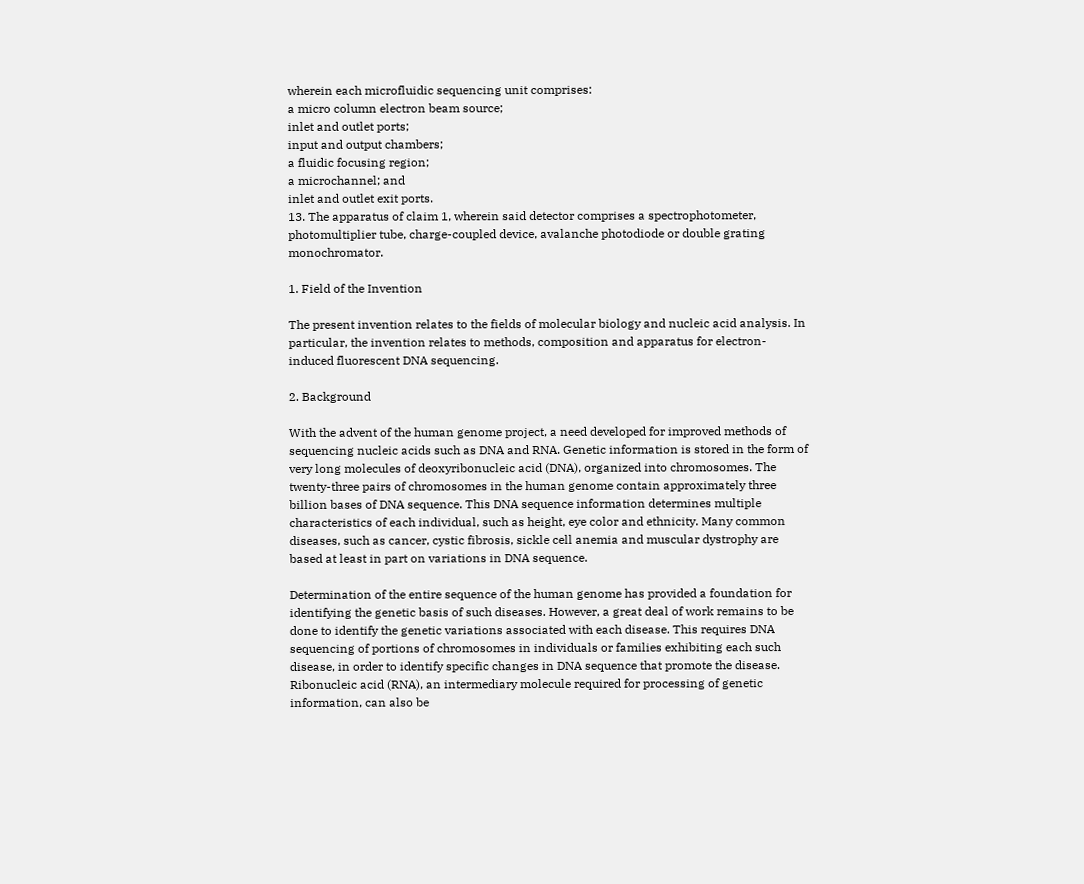wherein each microfluidic sequencing unit comprises:
a micro column electron beam source;
inlet and outlet ports;
input and output chambers;
a fluidic focusing region;
a microchannel; and
inlet and outlet exit ports.
13. The apparatus of claim 1, wherein said detector comprises a spectrophotometer, photomultiplier tube, charge-coupled device, avalanche photodiode or double grating monochromator.

1. Field of the Invention

The present invention relates to the fields of molecular biology and nucleic acid analysis. In particular, the invention relates to methods, composition and apparatus for electron-induced fluorescent DNA sequencing.

2. Background

With the advent of the human genome project, a need developed for improved methods of sequencing nucleic acids such as DNA and RNA. Genetic information is stored in the form of very long molecules of deoxyribonucleic acid (DNA), organized into chromosomes. The twenty-three pairs of chromosomes in the human genome contain approximately three billion bases of DNA sequence. This DNA sequence information determines multiple characteristics of each individual, such as height, eye color and ethnicity. Many common diseases, such as cancer, cystic fibrosis, sickle cell anemia and muscular dystrophy are based at least in part on variations in DNA sequence.

Determination of the entire sequence of the human genome has provided a foundation for identifying the genetic basis of such diseases. However, a great deal of work remains to be done to identify the genetic variations associated with each disease. This requires DNA sequencing of portions of chromosomes in individuals or families exhibiting each such disease, in order to identify specific changes in DNA sequence that promote the disease. Ribonucleic acid (RNA), an intermediary molecule required for processing of genetic information, can also be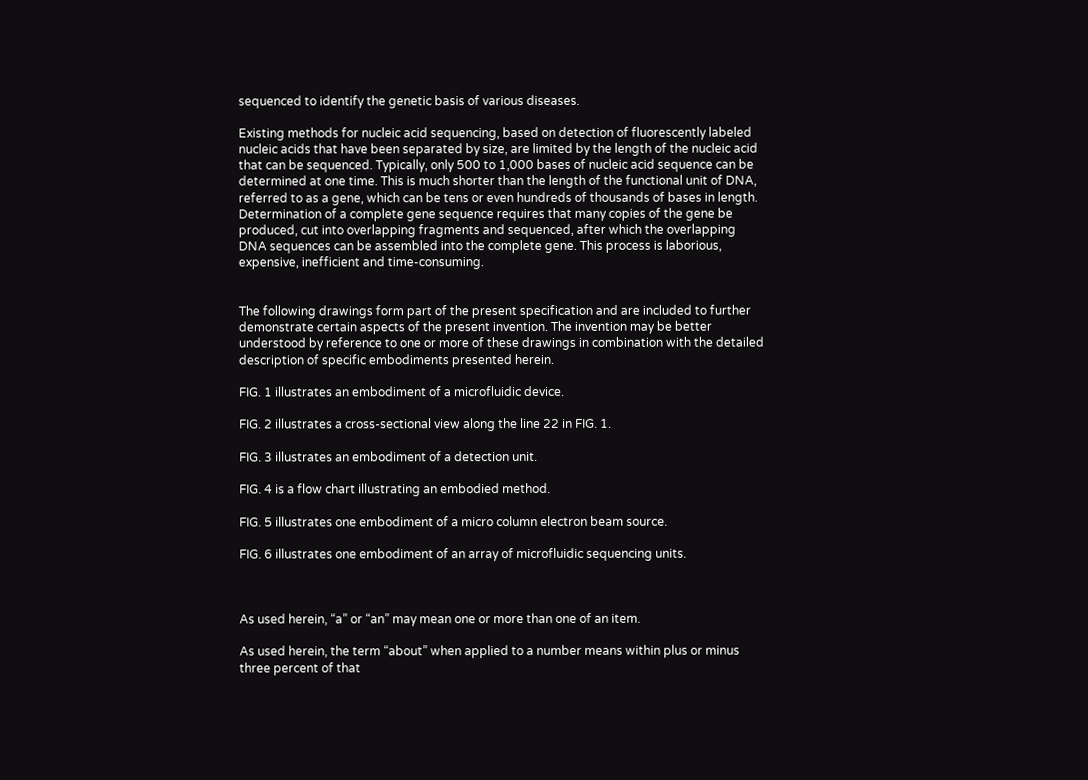sequenced to identify the genetic basis of various diseases.

Existing methods for nucleic acid sequencing, based on detection of fluorescently labeled nucleic acids that have been separated by size, are limited by the length of the nucleic acid that can be sequenced. Typically, only 500 to 1,000 bases of nucleic acid sequence can be determined at one time. This is much shorter than the length of the functional unit of DNA, referred to as a gene, which can be tens or even hundreds of thousands of bases in length. Determination of a complete gene sequence requires that many copies of the gene be produced, cut into overlapping fragments and sequenced, after which the overlapping DNA sequences can be assembled into the complete gene. This process is laborious, expensive, inefficient and time-consuming.


The following drawings form part of the present specification and are included to further demonstrate certain aspects of the present invention. The invention may be better understood by reference to one or more of these drawings in combination with the detailed description of specific embodiments presented herein.

FIG. 1 illustrates an embodiment of a microfluidic device.

FIG. 2 illustrates a cross-sectional view along the line 22 in FIG. 1.

FIG. 3 illustrates an embodiment of a detection unit.

FIG. 4 is a flow chart illustrating an embodied method.

FIG. 5 illustrates one embodiment of a micro column electron beam source.

FIG. 6 illustrates one embodiment of an array of microfluidic sequencing units.



As used herein, “a” or “an” may mean one or more than one of an item.

As used herein, the term “about” when applied to a number means within plus or minus three percent of that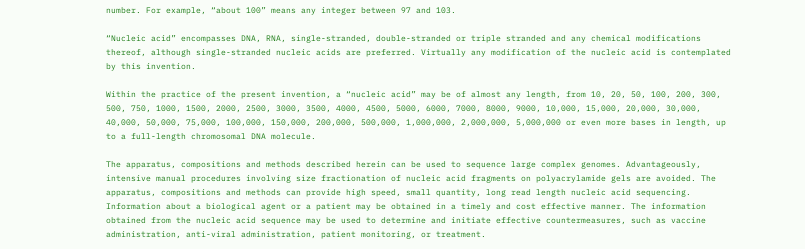number. For example, “about 100” means any integer between 97 and 103.

“Nucleic acid” encompasses DNA, RNA, single-stranded, double-stranded or triple stranded and any chemical modifications thereof, although single-stranded nucleic acids are preferred. Virtually any modification of the nucleic acid is contemplated by this invention.

Within the practice of the present invention, a “nucleic acid” may be of almost any length, from 10, 20, 50, 100, 200, 300, 500, 750, 1000, 1500, 2000, 2500, 3000, 3500, 4000, 4500, 5000, 6000, 7000, 8000, 9000, 10,000, 15,000, 20,000, 30,000, 40,000, 50,000, 75,000, 100,000, 150,000, 200,000, 500,000, 1,000,000, 2,000,000, 5,000,000 or even more bases in length, up to a full-length chromosomal DNA molecule.

The apparatus, compositions and methods described herein can be used to sequence large complex genomes. Advantageously, intensive manual procedures involving size fractionation of nucleic acid fragments on polyacrylamide gels are avoided. The apparatus, compositions and methods can provide high speed, small quantity, long read length nucleic acid sequencing. Information about a biological agent or a patient may be obtained in a timely and cost effective manner. The information obtained from the nucleic acid sequence may be used to determine and initiate effective countermeasures, such as vaccine administration, anti-viral administration, patient monitoring, or treatment.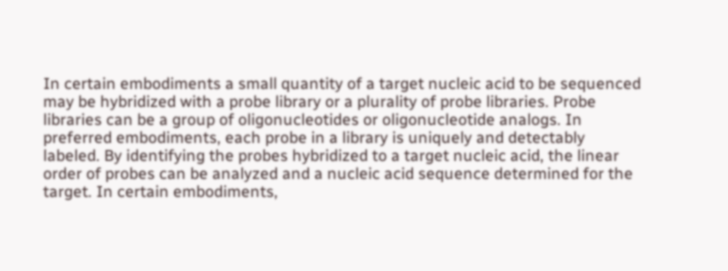In certain embodiments a small quantity of a target nucleic acid to be sequenced may be hybridized with a probe library or a plurality of probe libraries. Probe libraries can be a group of oligonucleotides or oligonucleotide analogs. In preferred embodiments, each probe in a library is uniquely and detectably labeled. By identifying the probes hybridized to a target nucleic acid, the linear order of probes can be analyzed and a nucleic acid sequence determined for the target. In certain embodiments,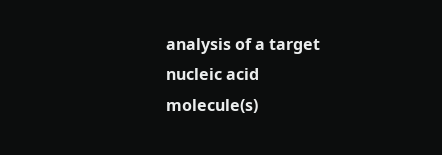analysis of a target nucleic acid molecule(s)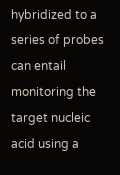hybridized to a series of probes can entail monitoring the target nucleic acid using a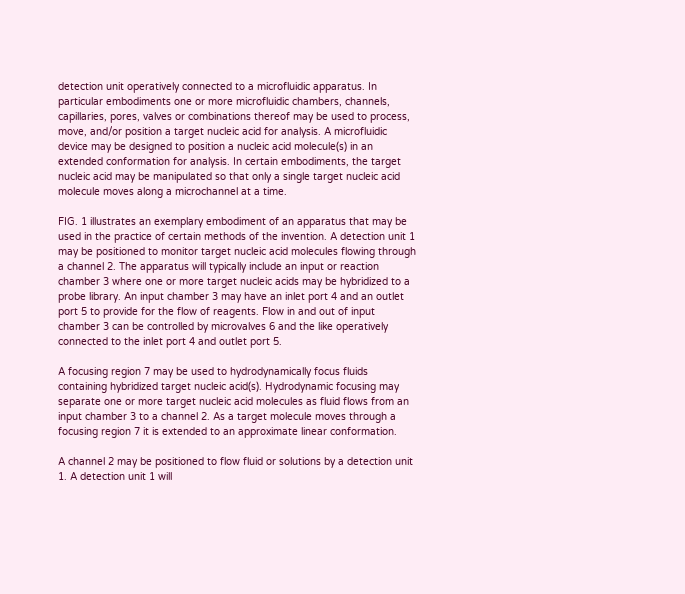detection unit operatively connected to a microfluidic apparatus. In particular embodiments one or more microfluidic chambers, channels, capillaries, pores, valves or combinations thereof may be used to process, move, and/or position a target nucleic acid for analysis. A microfluidic device may be designed to position a nucleic acid molecule(s) in an extended conformation for analysis. In certain embodiments, the target nucleic acid may be manipulated so that only a single target nucleic acid molecule moves along a microchannel at a time.

FIG. 1 illustrates an exemplary embodiment of an apparatus that may be used in the practice of certain methods of the invention. A detection unit 1 may be positioned to monitor target nucleic acid molecules flowing through a channel 2. The apparatus will typically include an input or reaction chamber 3 where one or more target nucleic acids may be hybridized to a probe library. An input chamber 3 may have an inlet port 4 and an outlet port 5 to provide for the flow of reagents. Flow in and out of input chamber 3 can be controlled by microvalves 6 and the like operatively connected to the inlet port 4 and outlet port 5.

A focusing region 7 may be used to hydrodynamically focus fluids containing hybridized target nucleic acid(s). Hydrodynamic focusing may separate one or more target nucleic acid molecules as fluid flows from an input chamber 3 to a channel 2. As a target molecule moves through a focusing region 7 it is extended to an approximate linear conformation.

A channel 2 may be positioned to flow fluid or solutions by a detection unit 1. A detection unit 1 will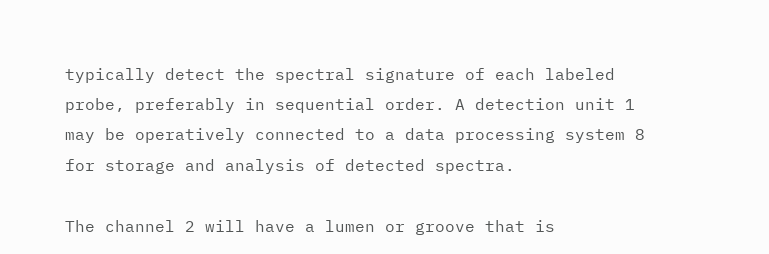typically detect the spectral signature of each labeled probe, preferably in sequential order. A detection unit 1 may be operatively connected to a data processing system 8 for storage and analysis of detected spectra.

The channel 2 will have a lumen or groove that is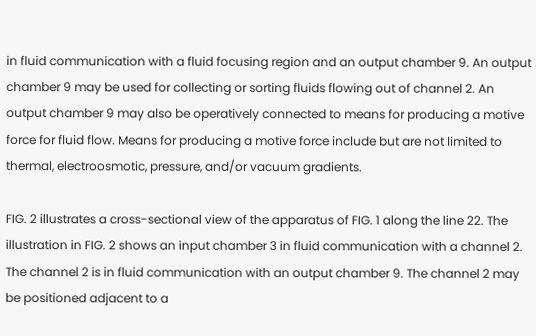in fluid communication with a fluid focusing region and an output chamber 9. An output chamber 9 may be used for collecting or sorting fluids flowing out of channel 2. An output chamber 9 may also be operatively connected to means for producing a motive force for fluid flow. Means for producing a motive force include but are not limited to thermal, electroosmotic, pressure, and/or vacuum gradients.

FIG. 2 illustrates a cross-sectional view of the apparatus of FIG. 1 along the line 22. The illustration in FIG. 2 shows an input chamber 3 in fluid communication with a channel 2. The channel 2 is in fluid communication with an output chamber 9. The channel 2 may be positioned adjacent to a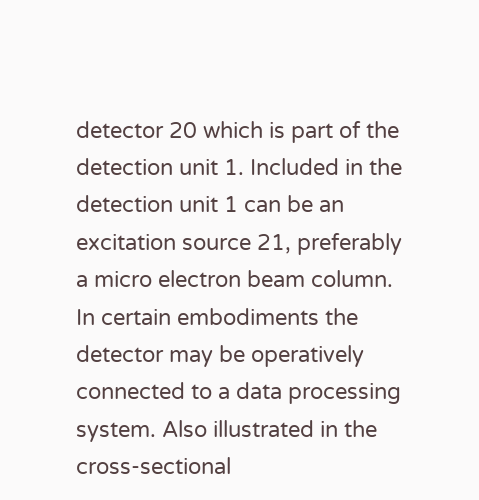detector 20 which is part of the detection unit 1. Included in the detection unit 1 can be an excitation source 21, preferably a micro electron beam column. In certain embodiments the detector may be operatively connected to a data processing system. Also illustrated in the cross-sectional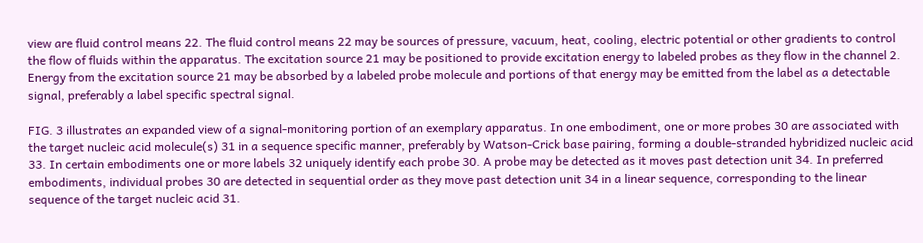view are fluid control means 22. The fluid control means 22 may be sources of pressure, vacuum, heat, cooling, electric potential or other gradients to control the flow of fluids within the apparatus. The excitation source 21 may be positioned to provide excitation energy to labeled probes as they flow in the channel 2. Energy from the excitation source 21 may be absorbed by a labeled probe molecule and portions of that energy may be emitted from the label as a detectable signal, preferably a label specific spectral signal.

FIG. 3 illustrates an expanded view of a signal-monitoring portion of an exemplary apparatus. In one embodiment, one or more probes 30 are associated with the target nucleic acid molecule(s) 31 in a sequence specific manner, preferably by Watson-Crick base pairing, forming a double-stranded hybridized nucleic acid 33. In certain embodiments one or more labels 32 uniquely identify each probe 30. A probe may be detected as it moves past detection unit 34. In preferred embodiments, individual probes 30 are detected in sequential order as they move past detection unit 34 in a linear sequence, corresponding to the linear sequence of the target nucleic acid 31.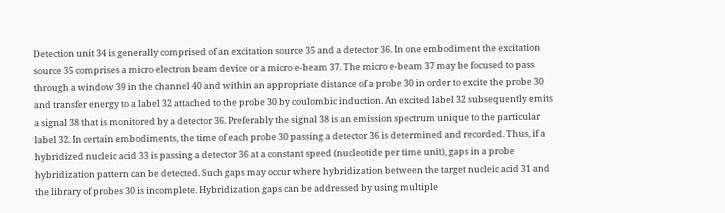Detection unit 34 is generally comprised of an excitation source 35 and a detector 36. In one embodiment the excitation source 35 comprises a micro electron beam device or a micro e-beam 37. The micro e-beam 37 may be focused to pass through a window 39 in the channel 40 and within an appropriate distance of a probe 30 in order to excite the probe 30 and transfer energy to a label 32 attached to the probe 30 by coulombic induction. An excited label 32 subsequently emits a signal 38 that is monitored by a detector 36. Preferably the signal 38 is an emission spectrum unique to the particular label 32. In certain embodiments, the time of each probe 30 passing a detector 36 is determined and recorded. Thus, if a hybridized nucleic acid 33 is passing a detector 36 at a constant speed (nucleotide per time unit), gaps in a probe hybridization pattern can be detected. Such gaps may occur where hybridization between the target nucleic acid 31 and the library of probes 30 is incomplete. Hybridization gaps can be addressed by using multiple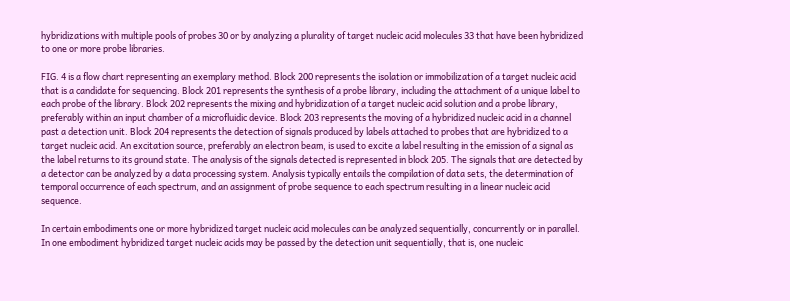hybridizations with multiple pools of probes 30 or by analyzing a plurality of target nucleic acid molecules 33 that have been hybridized to one or more probe libraries.

FIG. 4 is a flow chart representing an exemplary method. Block 200 represents the isolation or immobilization of a target nucleic acid that is a candidate for sequencing. Block 201 represents the synthesis of a probe library, including the attachment of a unique label to each probe of the library. Block 202 represents the mixing and hybridization of a target nucleic acid solution and a probe library, preferably within an input chamber of a microfluidic device. Block 203 represents the moving of a hybridized nucleic acid in a channel past a detection unit. Block 204 represents the detection of signals produced by labels attached to probes that are hybridized to a target nucleic acid. An excitation source, preferably an electron beam, is used to excite a label resulting in the emission of a signal as the label returns to its ground state. The analysis of the signals detected is represented in block 205. The signals that are detected by a detector can be analyzed by a data processing system. Analysis typically entails the compilation of data sets, the determination of temporal occurrence of each spectrum, and an assignment of probe sequence to each spectrum resulting in a linear nucleic acid sequence.

In certain embodiments one or more hybridized target nucleic acid molecules can be analyzed sequentially, concurrently or in parallel. In one embodiment hybridized target nucleic acids may be passed by the detection unit sequentially, that is, one nucleic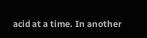acid at a time. In another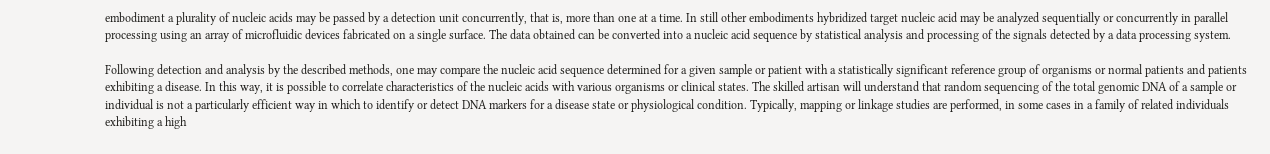embodiment a plurality of nucleic acids may be passed by a detection unit concurrently, that is, more than one at a time. In still other embodiments hybridized target nucleic acid may be analyzed sequentially or concurrently in parallel processing using an array of microfluidic devices fabricated on a single surface. The data obtained can be converted into a nucleic acid sequence by statistical analysis and processing of the signals detected by a data processing system.

Following detection and analysis by the described methods, one may compare the nucleic acid sequence determined for a given sample or patient with a statistically significant reference group of organisms or normal patients and patients exhibiting a disease. In this way, it is possible to correlate characteristics of the nucleic acids with various organisms or clinical states. The skilled artisan will understand that random sequencing of the total genomic DNA of a sample or individual is not a particularly efficient way in which to identify or detect DNA markers for a disease state or physiological condition. Typically, mapping or linkage studies are performed, in some cases in a family of related individuals exhibiting a high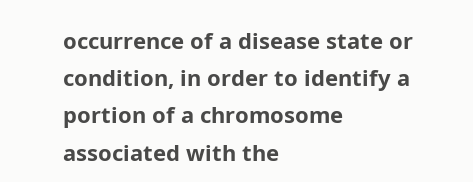occurrence of a disease state or condition, in order to identify a portion of a chromosome associated with the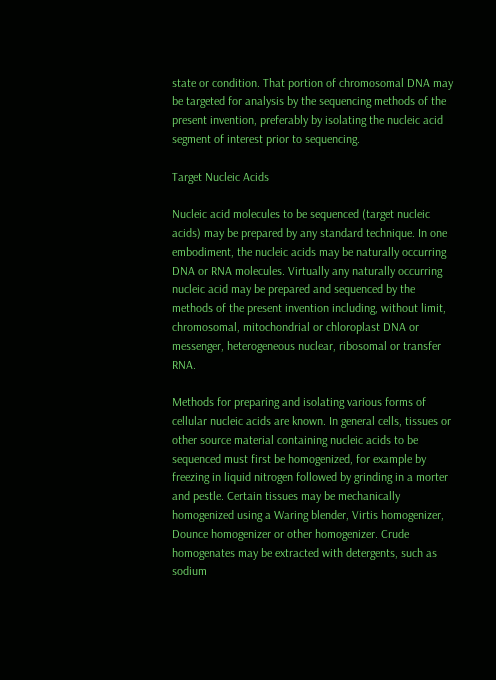state or condition. That portion of chromosomal DNA may be targeted for analysis by the sequencing methods of the present invention, preferably by isolating the nucleic acid segment of interest prior to sequencing.

Target Nucleic Acids

Nucleic acid molecules to be sequenced (target nucleic acids) may be prepared by any standard technique. In one embodiment, the nucleic acids may be naturally occurring DNA or RNA molecules. Virtually any naturally occurring nucleic acid may be prepared and sequenced by the methods of the present invention including, without limit, chromosomal, mitochondrial or chloroplast DNA or messenger, heterogeneous nuclear, ribosomal or transfer RNA.

Methods for preparing and isolating various forms of cellular nucleic acids are known. In general cells, tissues or other source material containing nucleic acids to be sequenced must first be homogenized, for example by freezing in liquid nitrogen followed by grinding in a morter and pestle. Certain tissues may be mechanically homogenized using a Waring blender, Virtis homogenizer, Dounce homogenizer or other homogenizer. Crude homogenates may be extracted with detergents, such as sodium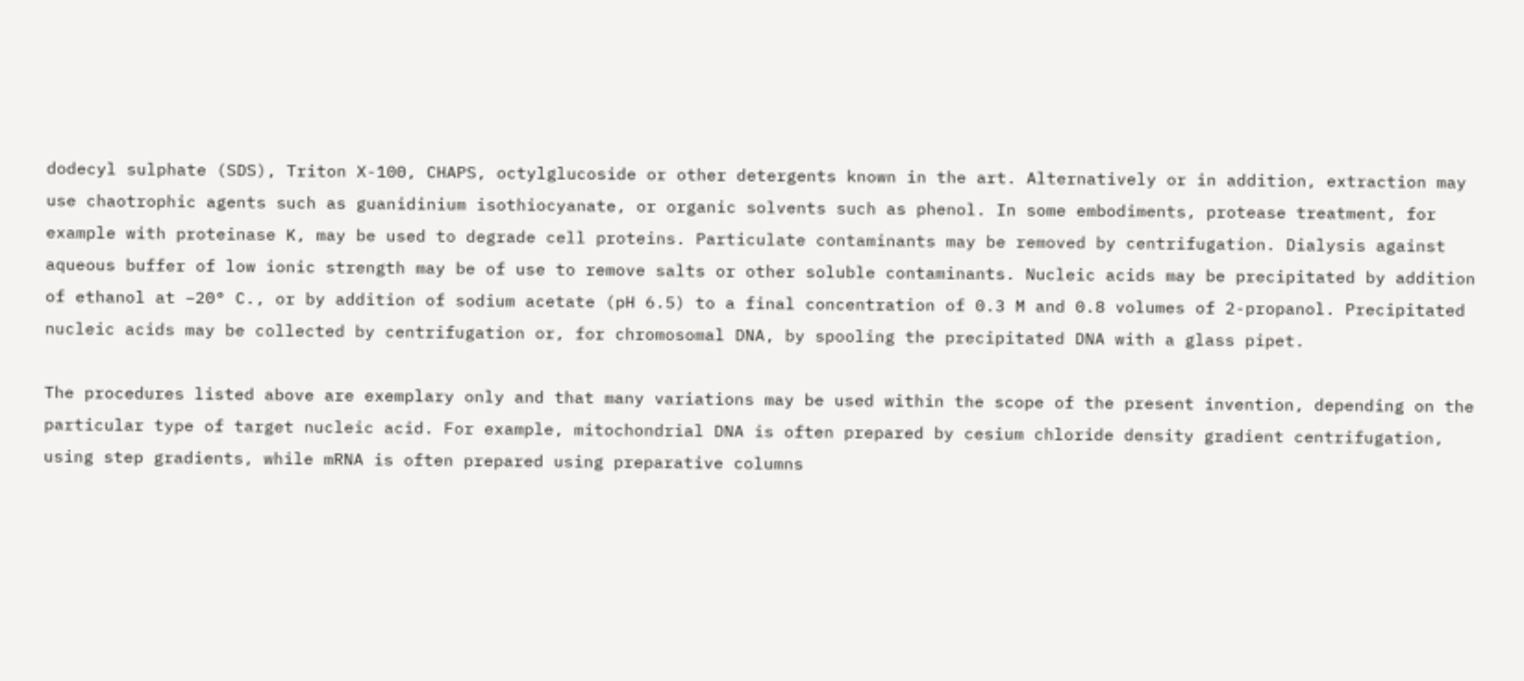dodecyl sulphate (SDS), Triton X-100, CHAPS, octylglucoside or other detergents known in the art. Alternatively or in addition, extraction may use chaotrophic agents such as guanidinium isothiocyanate, or organic solvents such as phenol. In some embodiments, protease treatment, for example with proteinase K, may be used to degrade cell proteins. Particulate contaminants may be removed by centrifugation. Dialysis against aqueous buffer of low ionic strength may be of use to remove salts or other soluble contaminants. Nucleic acids may be precipitated by addition of ethanol at −20° C., or by addition of sodium acetate (pH 6.5) to a final concentration of 0.3 M and 0.8 volumes of 2-propanol. Precipitated nucleic acids may be collected by centrifugation or, for chromosomal DNA, by spooling the precipitated DNA with a glass pipet.

The procedures listed above are exemplary only and that many variations may be used within the scope of the present invention, depending on the particular type of target nucleic acid. For example, mitochondrial DNA is often prepared by cesium chloride density gradient centrifugation, using step gradients, while mRNA is often prepared using preparative columns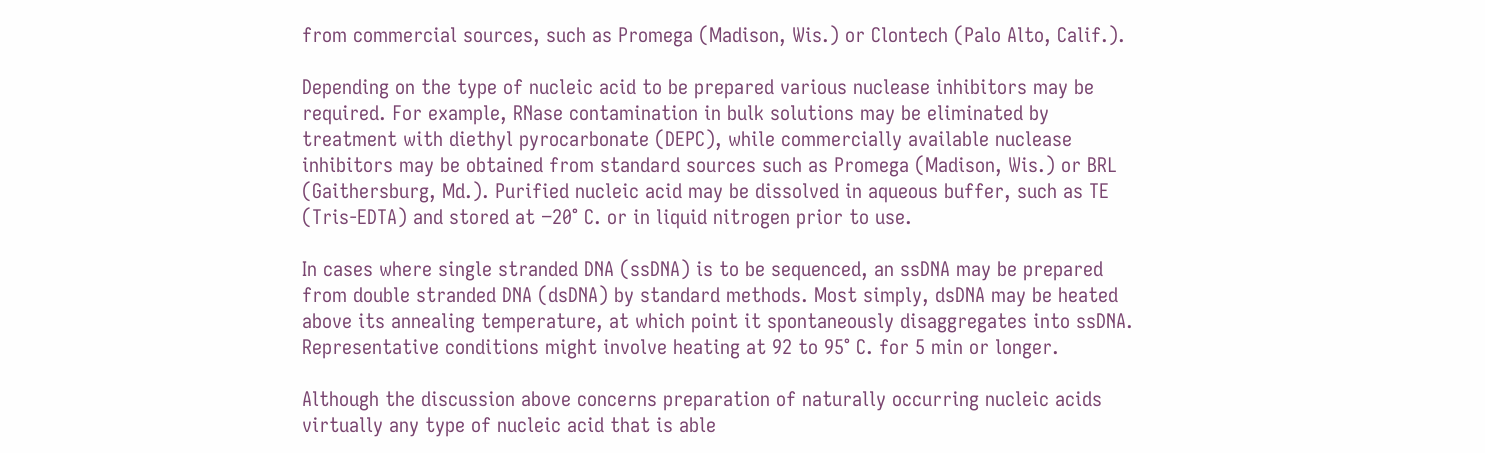from commercial sources, such as Promega (Madison, Wis.) or Clontech (Palo Alto, Calif.).

Depending on the type of nucleic acid to be prepared various nuclease inhibitors may be required. For example, RNase contamination in bulk solutions may be eliminated by treatment with diethyl pyrocarbonate (DEPC), while commercially available nuclease inhibitors may be obtained from standard sources such as Promega (Madison, Wis.) or BRL (Gaithersburg, Md.). Purified nucleic acid may be dissolved in aqueous buffer, such as TE (Tris-EDTA) and stored at −20° C. or in liquid nitrogen prior to use.

In cases where single stranded DNA (ssDNA) is to be sequenced, an ssDNA may be prepared from double stranded DNA (dsDNA) by standard methods. Most simply, dsDNA may be heated above its annealing temperature, at which point it spontaneously disaggregates into ssDNA. Representative conditions might involve heating at 92 to 95° C. for 5 min or longer.

Although the discussion above concerns preparation of naturally occurring nucleic acids virtually any type of nucleic acid that is able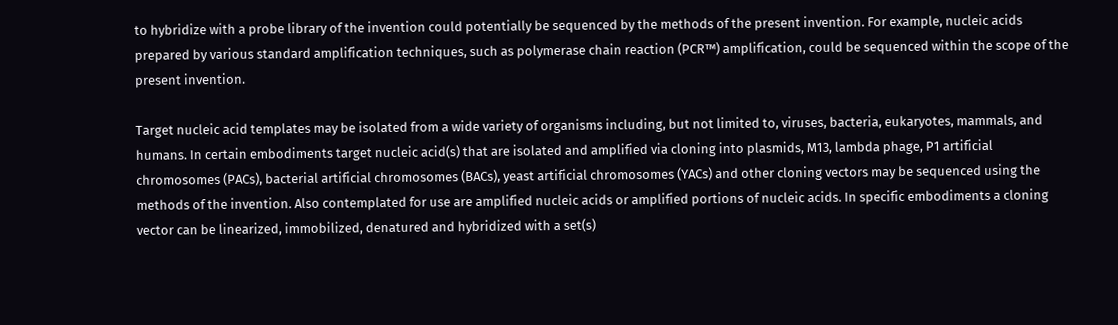to hybridize with a probe library of the invention could potentially be sequenced by the methods of the present invention. For example, nucleic acids prepared by various standard amplification techniques, such as polymerase chain reaction (PCR™) amplification, could be sequenced within the scope of the present invention.

Target nucleic acid templates may be isolated from a wide variety of organisms including, but not limited to, viruses, bacteria, eukaryotes, mammals, and humans. In certain embodiments target nucleic acid(s) that are isolated and amplified via cloning into plasmids, M13, lambda phage, P1 artificial chromosomes (PACs), bacterial artificial chromosomes (BACs), yeast artificial chromosomes (YACs) and other cloning vectors may be sequenced using the methods of the invention. Also contemplated for use are amplified nucleic acids or amplified portions of nucleic acids. In specific embodiments a cloning vector can be linearized, immobilized, denatured and hybridized with a set(s)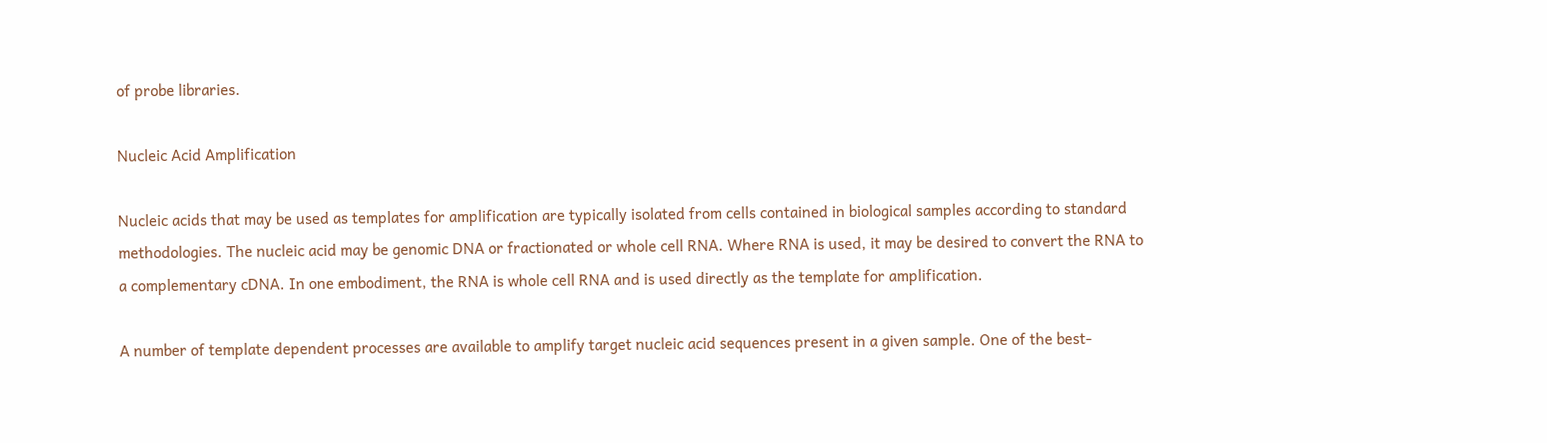of probe libraries.

Nucleic Acid Amplification

Nucleic acids that may be used as templates for amplification are typically isolated from cells contained in biological samples according to standard methodologies. The nucleic acid may be genomic DNA or fractionated or whole cell RNA. Where RNA is used, it may be desired to convert the RNA to a complementary cDNA. In one embodiment, the RNA is whole cell RNA and is used directly as the template for amplification.

A number of template dependent processes are available to amplify target nucleic acid sequences present in a given sample. One of the best-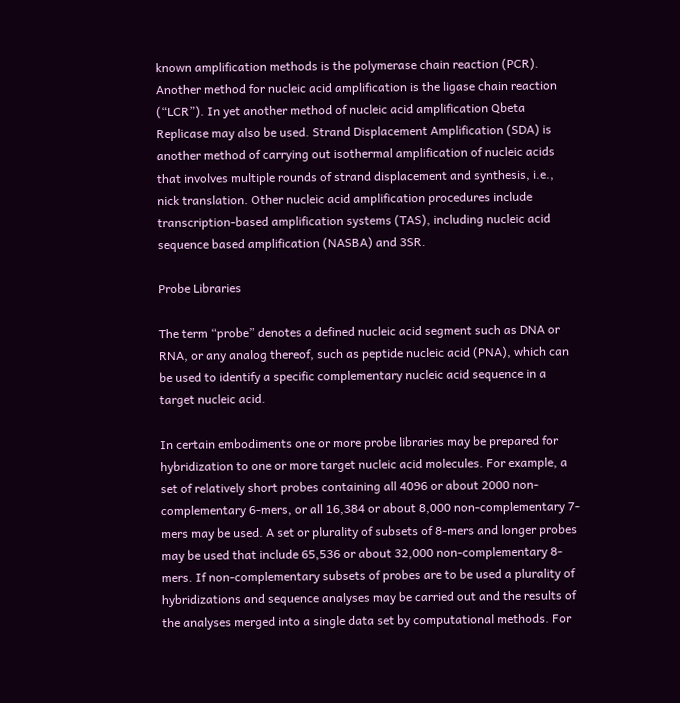known amplification methods is the polymerase chain reaction (PCR). Another method for nucleic acid amplification is the ligase chain reaction (“LCR”). In yet another method of nucleic acid amplification Qbeta Replicase may also be used. Strand Displacement Amplification (SDA) is another method of carrying out isothermal amplification of nucleic acids that involves multiple rounds of strand displacement and synthesis, i.e., nick translation. Other nucleic acid amplification procedures include transcription-based amplification systems (TAS), including nucleic acid sequence based amplification (NASBA) and 3SR.

Probe Libraries

The term “probe” denotes a defined nucleic acid segment such as DNA or RNA, or any analog thereof, such as peptide nucleic acid (PNA), which can be used to identify a specific complementary nucleic acid sequence in a target nucleic acid.

In certain embodiments one or more probe libraries may be prepared for hybridization to one or more target nucleic acid molecules. For example, a set of relatively short probes containing all 4096 or about 2000 non-complementary 6-mers, or all 16,384 or about 8,000 non-complementary 7-mers may be used. A set or plurality of subsets of 8-mers and longer probes may be used that include 65,536 or about 32,000 non-complementary 8-mers. If non-complementary subsets of probes are to be used a plurality of hybridizations and sequence analyses may be carried out and the results of the analyses merged into a single data set by computational methods. For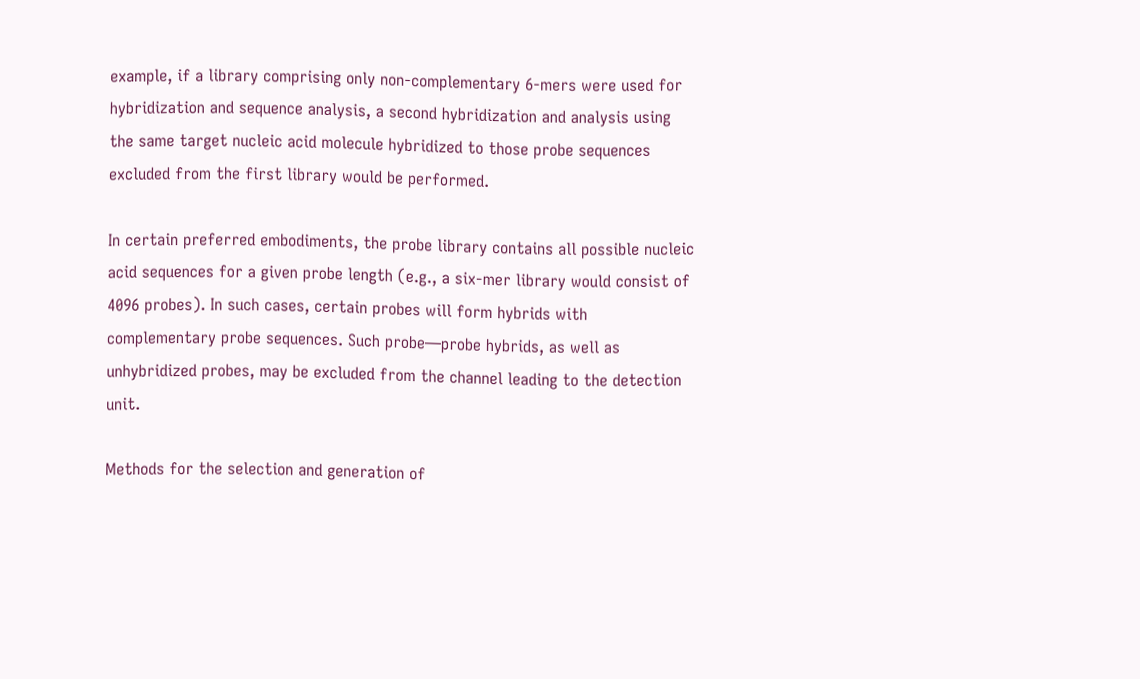example, if a library comprising only non-complementary 6-mers were used for hybridization and sequence analysis, a second hybridization and analysis using the same target nucleic acid molecule hybridized to those probe sequences excluded from the first library would be performed.

In certain preferred embodiments, the probe library contains all possible nucleic acid sequences for a given probe length (e.g., a six-mer library would consist of 4096 probes). In such cases, certain probes will form hybrids with complementary probe sequences. Such probe—probe hybrids, as well as unhybridized probes, may be excluded from the channel leading to the detection unit.

Methods for the selection and generation of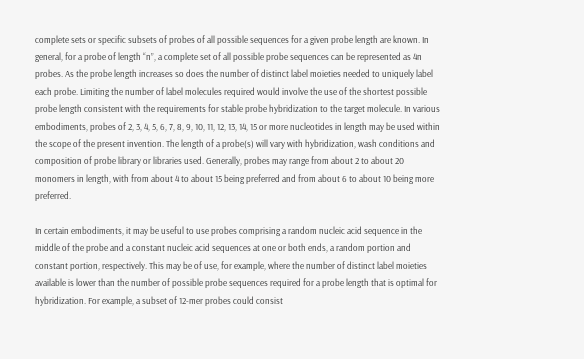complete sets or specific subsets of probes of all possible sequences for a given probe length are known. In general, for a probe of length “n”, a complete set of all possible probe sequences can be represented as 4n probes. As the probe length increases so does the number of distinct label moieties needed to uniquely label each probe. Limiting the number of label molecules required would involve the use of the shortest possible probe length consistent with the requirements for stable probe hybridization to the target molecule. In various embodiments, probes of 2, 3, 4, 5, 6, 7, 8, 9, 10, 11, 12, 13, 14, 15 or more nucleotides in length may be used within the scope of the present invention. The length of a probe(s) will vary with hybridization, wash conditions and composition of probe library or libraries used. Generally, probes may range from about 2 to about 20 monomers in length, with from about 4 to about 15 being preferred and from about 6 to about 10 being more preferred.

In certain embodiments, it may be useful to use probes comprising a random nucleic acid sequence in the middle of the probe and a constant nucleic acid sequences at one or both ends, a random portion and constant portion, respectively. This may be of use, for example, where the number of distinct label moieties available is lower than the number of possible probe sequences required for a probe length that is optimal for hybridization. For example, a subset of 12-mer probes could consist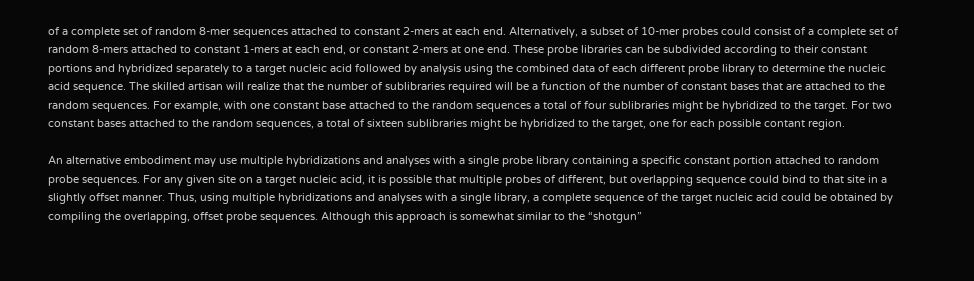of a complete set of random 8-mer sequences attached to constant 2-mers at each end. Alternatively, a subset of 10-mer probes could consist of a complete set of random 8-mers attached to constant 1-mers at each end, or constant 2-mers at one end. These probe libraries can be subdivided according to their constant portions and hybridized separately to a target nucleic acid followed by analysis using the combined data of each different probe library to determine the nucleic acid sequence. The skilled artisan will realize that the number of sublibraries required will be a function of the number of constant bases that are attached to the random sequences. For example, with one constant base attached to the random sequences a total of four sublibraries might be hybridized to the target. For two constant bases attached to the random sequences, a total of sixteen sublibraries might be hybridized to the target, one for each possible contant region.

An alternative embodiment may use multiple hybridizations and analyses with a single probe library containing a specific constant portion attached to random probe sequences. For any given site on a target nucleic acid, it is possible that multiple probes of different, but overlapping sequence could bind to that site in a slightly offset manner. Thus, using multiple hybridizations and analyses with a single library, a complete sequence of the target nucleic acid could be obtained by compiling the overlapping, offset probe sequences. Although this approach is somewhat similar to the “shotgun”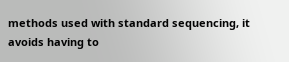methods used with standard sequencing, it avoids having to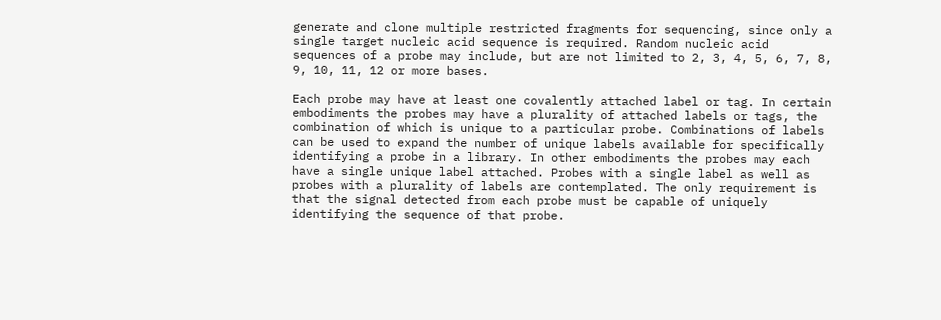generate and clone multiple restricted fragments for sequencing, since only a single target nucleic acid sequence is required. Random nucleic acid sequences of a probe may include, but are not limited to 2, 3, 4, 5, 6, 7, 8, 9, 10, 11, 12 or more bases.

Each probe may have at least one covalently attached label or tag. In certain embodiments the probes may have a plurality of attached labels or tags, the combination of which is unique to a particular probe. Combinations of labels can be used to expand the number of unique labels available for specifically identifying a probe in a library. In other embodiments the probes may each have a single unique label attached. Probes with a single label as well as probes with a plurality of labels are contemplated. The only requirement is that the signal detected from each probe must be capable of uniquely identifying the sequence of that probe.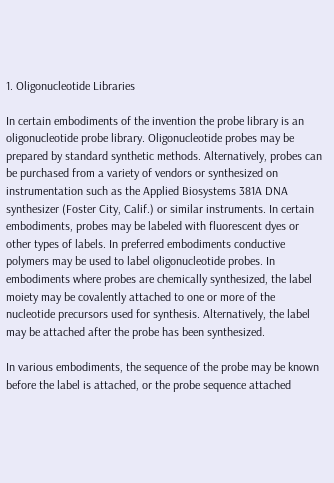1. Oligonucleotide Libraries

In certain embodiments of the invention the probe library is an oligonucleotide probe library. Oligonucleotide probes may be prepared by standard synthetic methods. Alternatively, probes can be purchased from a variety of vendors or synthesized on instrumentation such as the Applied Biosystems 381A DNA synthesizer (Foster City, Calif.) or similar instruments. In certain embodiments, probes may be labeled with fluorescent dyes or other types of labels. In preferred embodiments conductive polymers may be used to label oligonucleotide probes. In embodiments where probes are chemically synthesized, the label moiety may be covalently attached to one or more of the nucleotide precursors used for synthesis. Alternatively, the label may be attached after the probe has been synthesized.

In various embodiments, the sequence of the probe may be known before the label is attached, or the probe sequence attached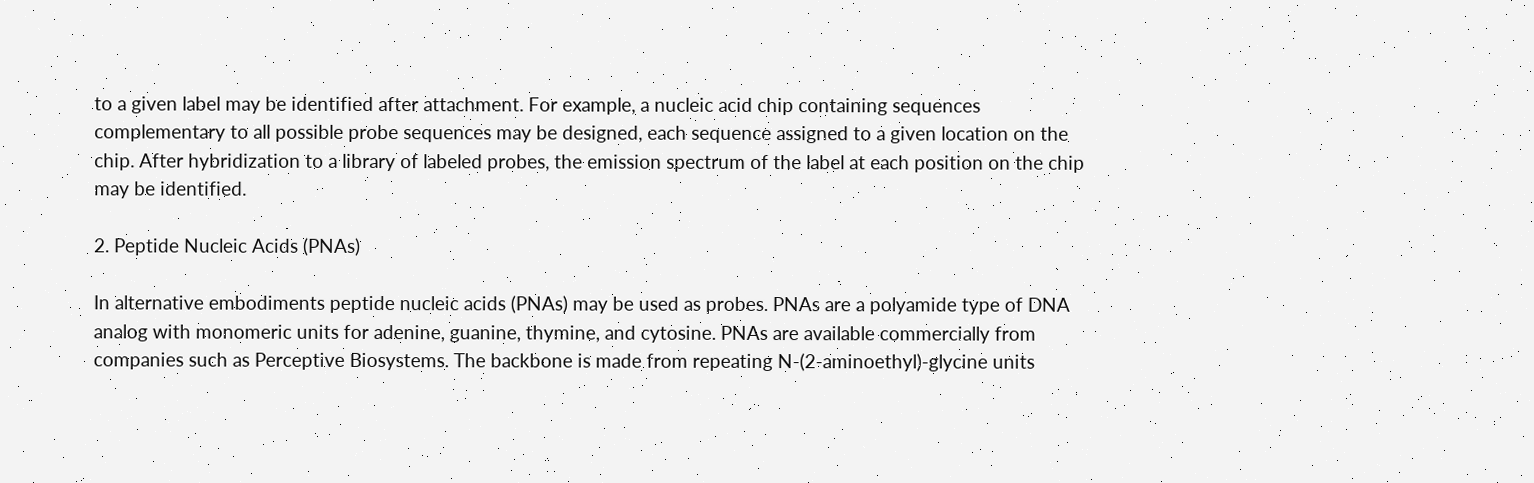to a given label may be identified after attachment. For example, a nucleic acid chip containing sequences complementary to all possible probe sequences may be designed, each sequence assigned to a given location on the chip. After hybridization to a library of labeled probes, the emission spectrum of the label at each position on the chip may be identified.

2. Peptide Nucleic Acids (PNAs)

In alternative embodiments peptide nucleic acids (PNAs) may be used as probes. PNAs are a polyamide type of DNA analog with monomeric units for adenine, guanine, thymine, and cytosine. PNAs are available commercially from companies such as Perceptive Biosystems. The backbone is made from repeating N-(2-aminoethyl)-glycine units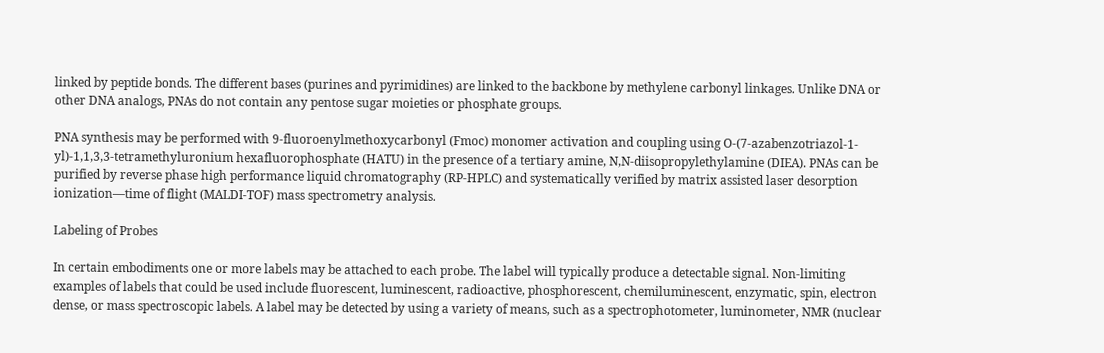linked by peptide bonds. The different bases (purines and pyrimidines) are linked to the backbone by methylene carbonyl linkages. Unlike DNA or other DNA analogs, PNAs do not contain any pentose sugar moieties or phosphate groups.

PNA synthesis may be performed with 9-fluoroenylmethoxycarbonyl (Fmoc) monomer activation and coupling using O-(7-azabenzotriazol-1-yl)-1,1,3,3-tetramethyluronium hexafluorophosphate (HATU) in the presence of a tertiary amine, N,N-diisopropylethylamine (DIEA). PNAs can be purified by reverse phase high performance liquid chromatography (RP-HPLC) and systematically verified by matrix assisted laser desorption ionization—time of flight (MALDI-TOF) mass spectrometry analysis.

Labeling of Probes

In certain embodiments one or more labels may be attached to each probe. The label will typically produce a detectable signal. Non-limiting examples of labels that could be used include fluorescent, luminescent, radioactive, phosphorescent, chemiluminescent, enzymatic, spin, electron dense, or mass spectroscopic labels. A label may be detected by using a variety of means, such as a spectrophotometer, luminometer, NMR (nuclear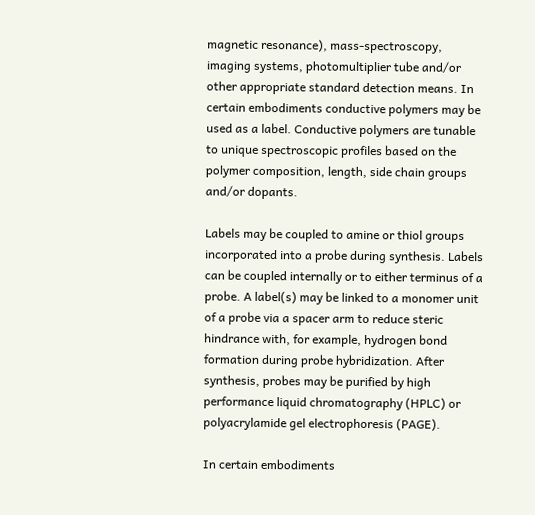magnetic resonance), mass-spectroscopy, imaging systems, photomultiplier tube and/or other appropriate standard detection means. In certain embodiments conductive polymers may be used as a label. Conductive polymers are tunable to unique spectroscopic profiles based on the polymer composition, length, side chain groups and/or dopants.

Labels may be coupled to amine or thiol groups incorporated into a probe during synthesis. Labels can be coupled internally or to either terminus of a probe. A label(s) may be linked to a monomer unit of a probe via a spacer arm to reduce steric hindrance with, for example, hydrogen bond formation during probe hybridization. After synthesis, probes may be purified by high performance liquid chromatography (HPLC) or polyacrylamide gel electrophoresis (PAGE).

In certain embodiments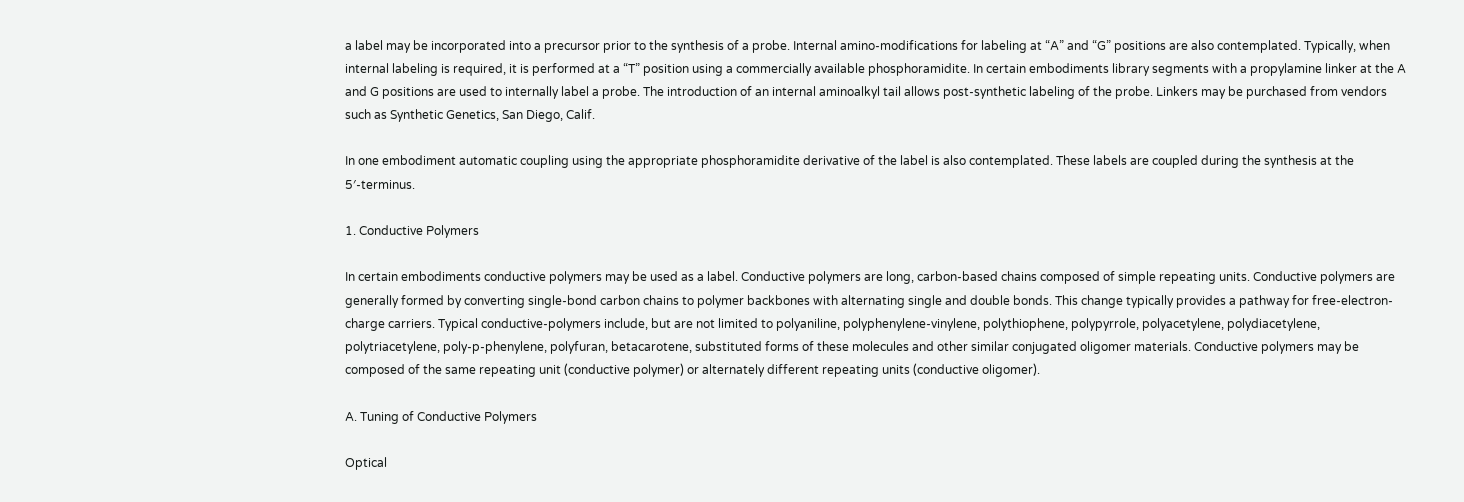a label may be incorporated into a precursor prior to the synthesis of a probe. Internal amino-modifications for labeling at “A” and “G” positions are also contemplated. Typically, when internal labeling is required, it is performed at a “T” position using a commercially available phosphoramidite. In certain embodiments library segments with a propylamine linker at the A and G positions are used to internally label a probe. The introduction of an internal aminoalkyl tail allows post-synthetic labeling of the probe. Linkers may be purchased from vendors such as Synthetic Genetics, San Diego, Calif.

In one embodiment automatic coupling using the appropriate phosphoramidite derivative of the label is also contemplated. These labels are coupled during the synthesis at the 5′-terminus.

1. Conductive Polymers

In certain embodiments conductive polymers may be used as a label. Conductive polymers are long, carbon-based chains composed of simple repeating units. Conductive polymers are generally formed by converting single-bond carbon chains to polymer backbones with alternating single and double bonds. This change typically provides a pathway for free-electron-charge carriers. Typical conductive-polymers include, but are not limited to polyaniline, polyphenylene-vinylene, polythiophene, polypyrrole, polyacetylene, polydiacetylene, polytriacetylene, poly-p-phenylene, polyfuran, betacarotene, substituted forms of these molecules and other similar conjugated oligomer materials. Conductive polymers may be composed of the same repeating unit (conductive polymer) or alternately different repeating units (conductive oligomer).

A. Tuning of Conductive Polymers

Optical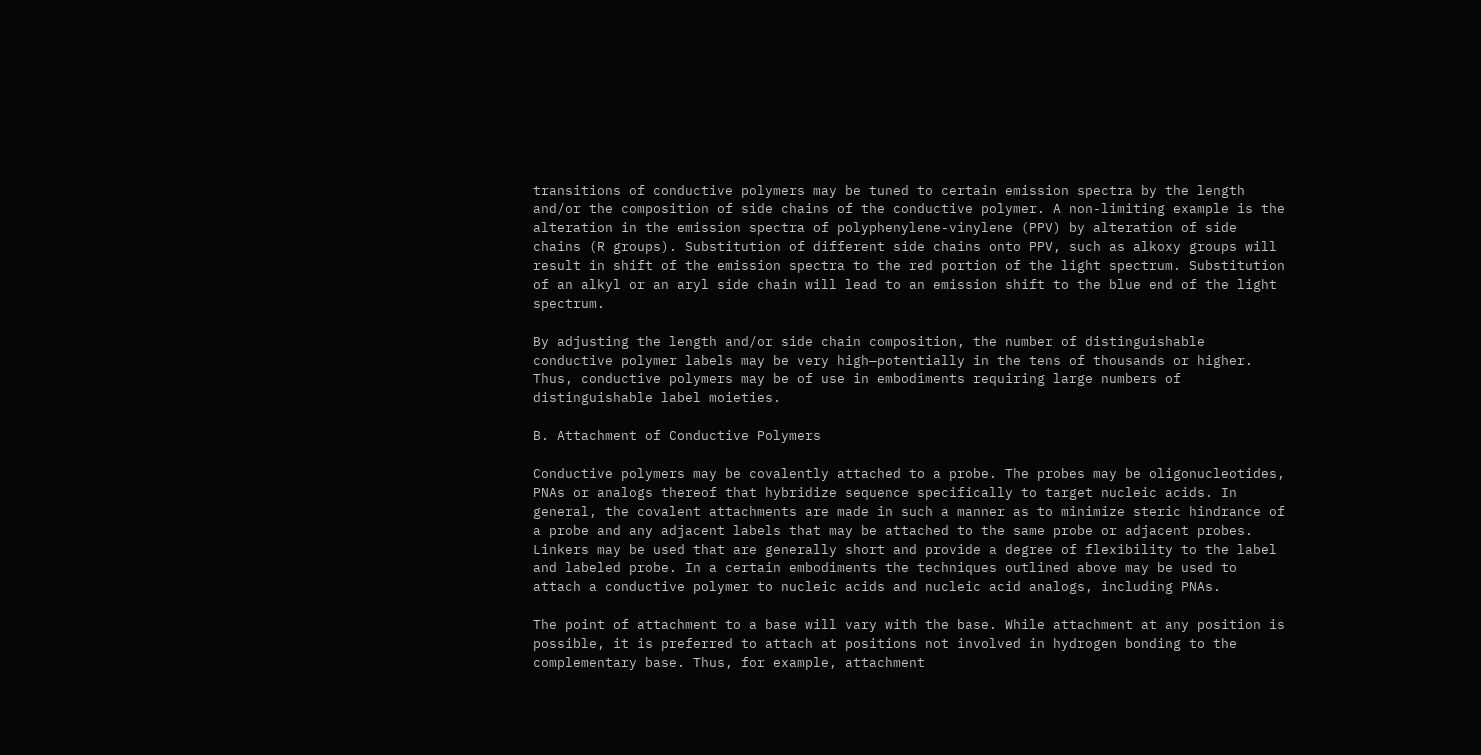transitions of conductive polymers may be tuned to certain emission spectra by the length and/or the composition of side chains of the conductive polymer. A non-limiting example is the alteration in the emission spectra of polyphenylene-vinylene (PPV) by alteration of side chains (R groups). Substitution of different side chains onto PPV, such as alkoxy groups will result in shift of the emission spectra to the red portion of the light spectrum. Substitution of an alkyl or an aryl side chain will lead to an emission shift to the blue end of the light spectrum.

By adjusting the length and/or side chain composition, the number of distinguishable conductive polymer labels may be very high—potentially in the tens of thousands or higher. Thus, conductive polymers may be of use in embodiments requiring large numbers of distinguishable label moieties.

B. Attachment of Conductive Polymers

Conductive polymers may be covalently attached to a probe. The probes may be oligonucleotides, PNAs or analogs thereof that hybridize sequence specifically to target nucleic acids. In general, the covalent attachments are made in such a manner as to minimize steric hindrance of a probe and any adjacent labels that may be attached to the same probe or adjacent probes. Linkers may be used that are generally short and provide a degree of flexibility to the label and labeled probe. In a certain embodiments the techniques outlined above may be used to attach a conductive polymer to nucleic acids and nucleic acid analogs, including PNAs.

The point of attachment to a base will vary with the base. While attachment at any position is possible, it is preferred to attach at positions not involved in hydrogen bonding to the complementary base. Thus, for example, attachment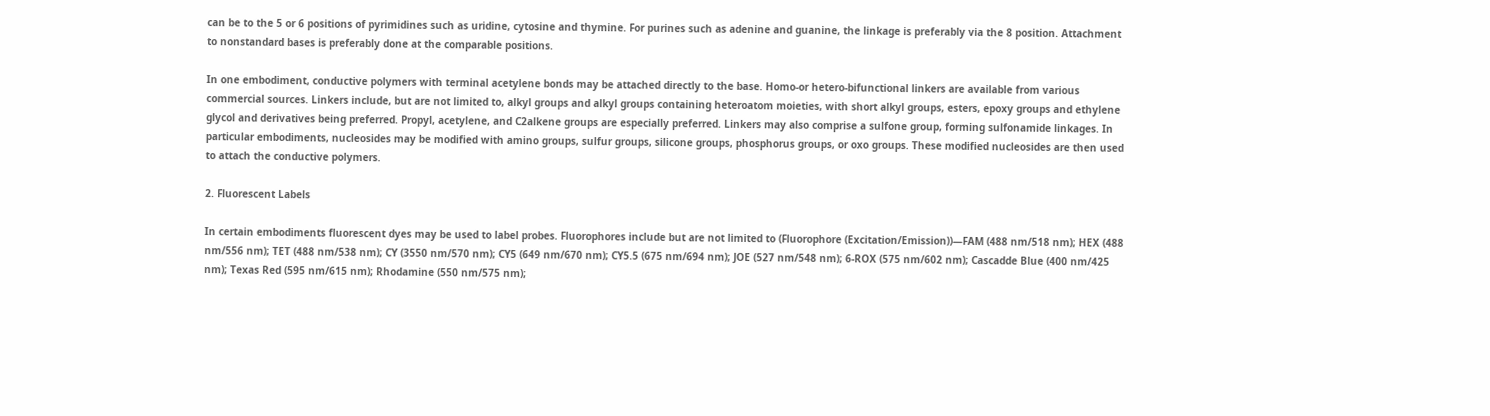can be to the 5 or 6 positions of pyrimidines such as uridine, cytosine and thymine. For purines such as adenine and guanine, the linkage is preferably via the 8 position. Attachment to nonstandard bases is preferably done at the comparable positions.

In one embodiment, conductive polymers with terminal acetylene bonds may be attached directly to the base. Homo-or hetero-bifunctional linkers are available from various commercial sources. Linkers include, but are not limited to, alkyl groups and alkyl groups containing heteroatom moieties, with short alkyl groups, esters, epoxy groups and ethylene glycol and derivatives being preferred. Propyl, acetylene, and C2alkene groups are especially preferred. Linkers may also comprise a sulfone group, forming sulfonamide linkages. In particular embodiments, nucleosides may be modified with amino groups, sulfur groups, silicone groups, phosphorus groups, or oxo groups. These modified nucleosides are then used to attach the conductive polymers.

2. Fluorescent Labels

In certain embodiments fluorescent dyes may be used to label probes. Fluorophores include but are not limited to (Fluorophore (Excitation/Emission))—FAM (488 nm/518 nm); HEX (488 nm/556 nm); TET (488 nm/538 nm); CY (3550 nm/570 nm); CY5 (649 nm/670 nm); CY5.5 (675 nm/694 nm); JOE (527 nm/548 nm); 6-ROX (575 nm/602 nm); Cascadde Blue (400 nm/425 nm); Texas Red (595 nm/615 nm); Rhodamine (550 nm/575 nm);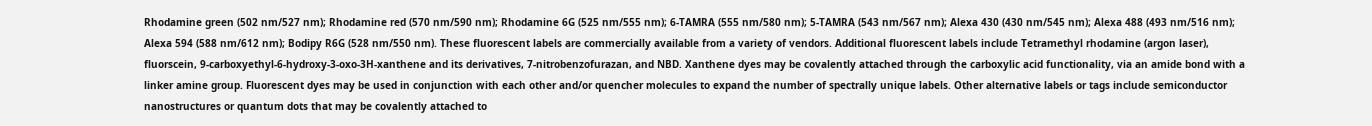Rhodamine green (502 nm/527 nm); Rhodamine red (570 nm/590 nm); Rhodamine 6G (525 nm/555 nm); 6-TAMRA (555 nm/580 nm); 5-TAMRA (543 nm/567 nm); Alexa 430 (430 nm/545 nm); Alexa 488 (493 nm/516 nm); Alexa 594 (588 nm/612 nm); Bodipy R6G (528 nm/550 nm). These fluorescent labels are commercially available from a variety of vendors. Additional fluorescent labels include Tetramethyl rhodamine (argon laser), fluorscein, 9-carboxyethyl-6-hydroxy-3-oxo-3H-xanthene and its derivatives, 7-nitrobenzofurazan, and NBD. Xanthene dyes may be covalently attached through the carboxylic acid functionality, via an amide bond with a linker amine group. Fluorescent dyes may be used in conjunction with each other and/or quencher molecules to expand the number of spectrally unique labels. Other alternative labels or tags include semiconductor nanostructures or quantum dots that may be covalently attached to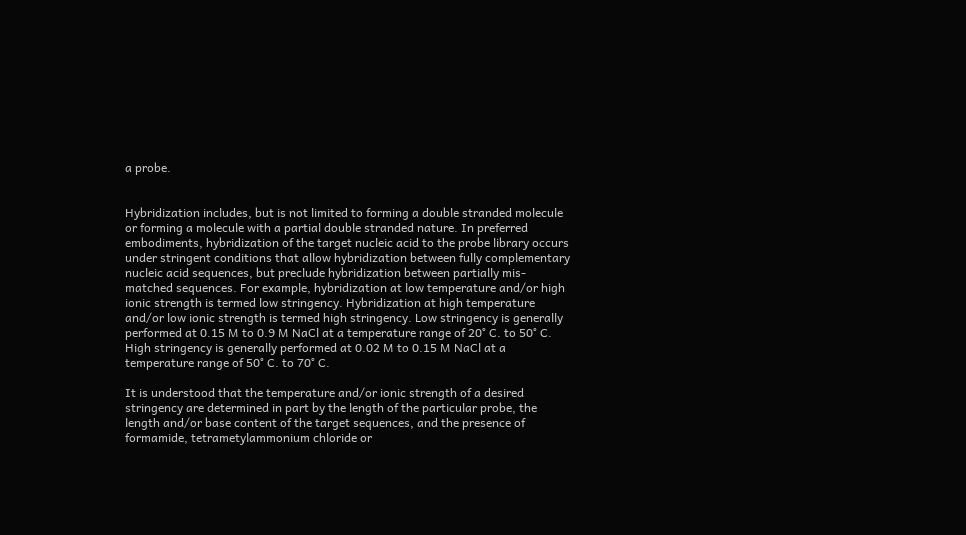a probe.


Hybridization includes, but is not limited to forming a double stranded molecule or forming a molecule with a partial double stranded nature. In preferred embodiments, hybridization of the target nucleic acid to the probe library occurs under stringent conditions that allow hybridization between fully complementary nucleic acid sequences, but preclude hybridization between partially mis-matched sequences. For example, hybridization at low temperature and/or high ionic strength is termed low stringency. Hybridization at high temperature and/or low ionic strength is termed high stringency. Low stringency is generally performed at 0.15 M to 0.9 M NaCl at a temperature range of 20° C. to 50° C. High stringency is generally performed at 0.02 M to 0.15 M NaCl at a temperature range of 50° C. to 70° C.

It is understood that the temperature and/or ionic strength of a desired stringency are determined in part by the length of the particular probe, the length and/or base content of the target sequences, and the presence of formamide, tetrametylammonium chloride or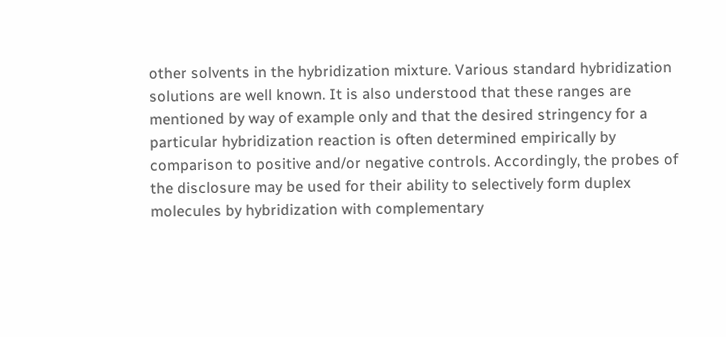other solvents in the hybridization mixture. Various standard hybridization solutions are well known. It is also understood that these ranges are mentioned by way of example only and that the desired stringency for a particular hybridization reaction is often determined empirically by comparison to positive and/or negative controls. Accordingly, the probes of the disclosure may be used for their ability to selectively form duplex molecules by hybridization with complementary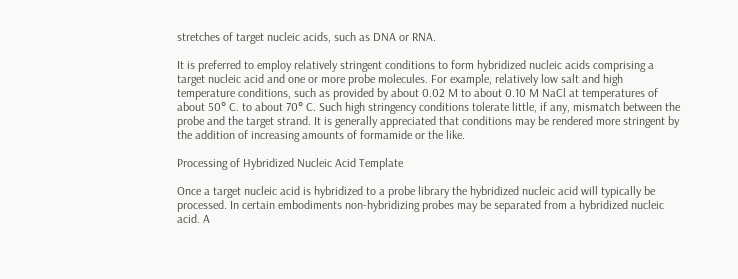stretches of target nucleic acids, such as DNA or RNA.

It is preferred to employ relatively stringent conditions to form hybridized nucleic acids comprising a target nucleic acid and one or more probe molecules. For example, relatively low salt and high temperature conditions, such as provided by about 0.02 M to about 0.10 M NaCl at temperatures of about 50° C. to about 70° C. Such high stringency conditions tolerate little, if any, mismatch between the probe and the target strand. It is generally appreciated that conditions may be rendered more stringent by the addition of increasing amounts of formamide or the like.

Processing of Hybridized Nucleic Acid Template

Once a target nucleic acid is hybridized to a probe library the hybridized nucleic acid will typically be processed. In certain embodiments non-hybridizing probes may be separated from a hybridized nucleic acid. A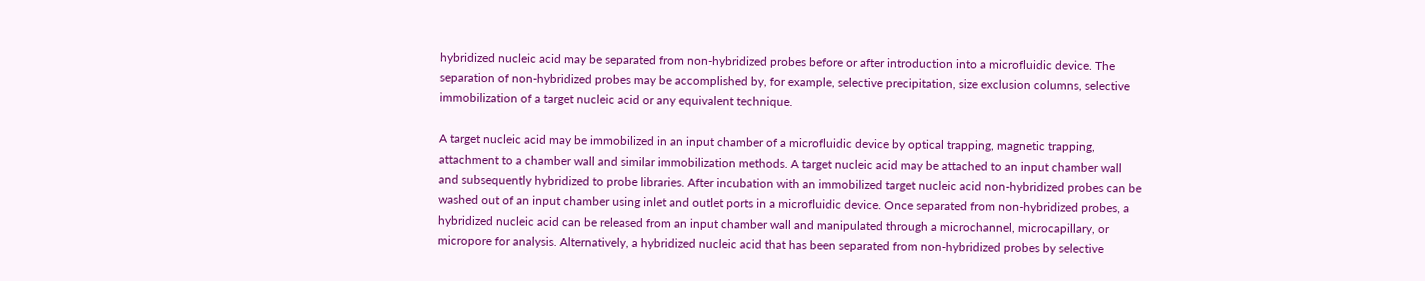hybridized nucleic acid may be separated from non-hybridized probes before or after introduction into a microfluidic device. The separation of non-hybridized probes may be accomplished by, for example, selective precipitation, size exclusion columns, selective immobilization of a target nucleic acid or any equivalent technique.

A target nucleic acid may be immobilized in an input chamber of a microfluidic device by optical trapping, magnetic trapping, attachment to a chamber wall and similar immobilization methods. A target nucleic acid may be attached to an input chamber wall and subsequently hybridized to probe libraries. After incubation with an immobilized target nucleic acid non-hybridized probes can be washed out of an input chamber using inlet and outlet ports in a microfluidic device. Once separated from non-hybridized probes, a hybridized nucleic acid can be released from an input chamber wall and manipulated through a microchannel, microcapillary, or micropore for analysis. Alternatively, a hybridized nucleic acid that has been separated from non-hybridized probes by selective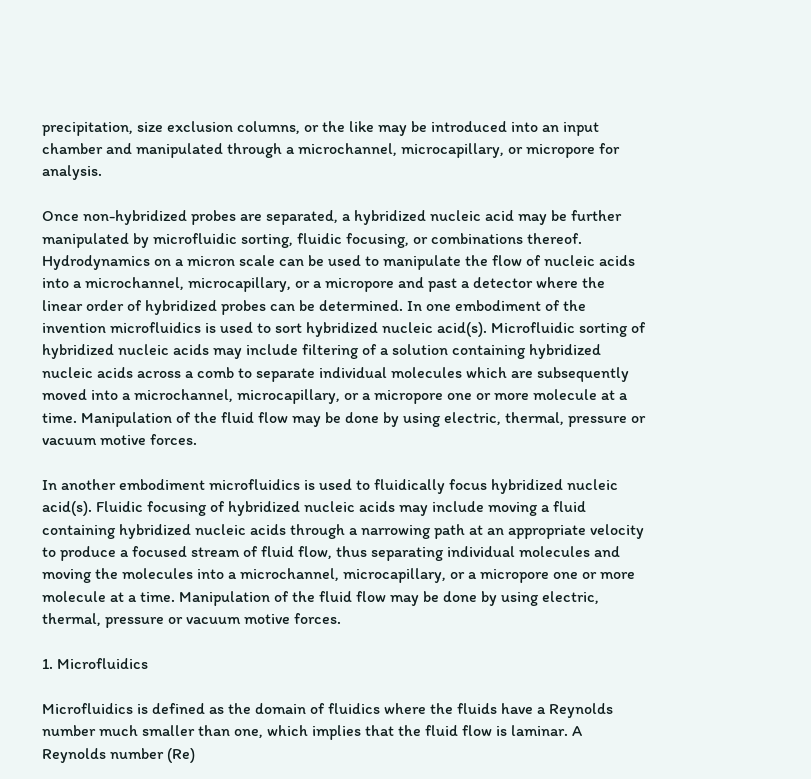precipitation, size exclusion columns, or the like may be introduced into an input chamber and manipulated through a microchannel, microcapillary, or micropore for analysis.

Once non-hybridized probes are separated, a hybridized nucleic acid may be further manipulated by microfluidic sorting, fluidic focusing, or combinations thereof. Hydrodynamics on a micron scale can be used to manipulate the flow of nucleic acids into a microchannel, microcapillary, or a micropore and past a detector where the linear order of hybridized probes can be determined. In one embodiment of the invention microfluidics is used to sort hybridized nucleic acid(s). Microfluidic sorting of hybridized nucleic acids may include filtering of a solution containing hybridized nucleic acids across a comb to separate individual molecules which are subsequently moved into a microchannel, microcapillary, or a micropore one or more molecule at a time. Manipulation of the fluid flow may be done by using electric, thermal, pressure or vacuum motive forces.

In another embodiment microfluidics is used to fluidically focus hybridized nucleic acid(s). Fluidic focusing of hybridized nucleic acids may include moving a fluid containing hybridized nucleic acids through a narrowing path at an appropriate velocity to produce a focused stream of fluid flow, thus separating individual molecules and moving the molecules into a microchannel, microcapillary, or a micropore one or more molecule at a time. Manipulation of the fluid flow may be done by using electric, thermal, pressure or vacuum motive forces.

1. Microfluidics

Microfluidics is defined as the domain of fluidics where the fluids have a Reynolds number much smaller than one, which implies that the fluid flow is laminar. A Reynolds number (Re)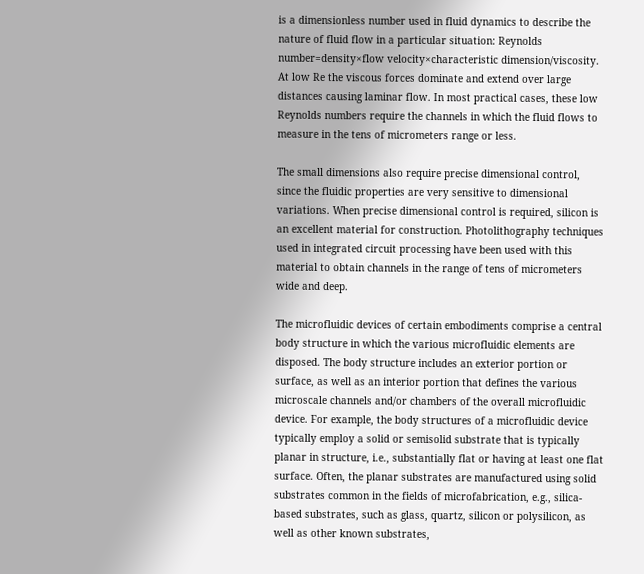is a dimensionless number used in fluid dynamics to describe the nature of fluid flow in a particular situation: Reynolds number=density×flow velocity×characteristic dimension/viscosity. At low Re the viscous forces dominate and extend over large distances causing laminar flow. In most practical cases, these low Reynolds numbers require the channels in which the fluid flows to measure in the tens of micrometers range or less.

The small dimensions also require precise dimensional control, since the fluidic properties are very sensitive to dimensional variations. When precise dimensional control is required, silicon is an excellent material for construction. Photolithography techniques used in integrated circuit processing have been used with this material to obtain channels in the range of tens of micrometers wide and deep.

The microfluidic devices of certain embodiments comprise a central body structure in which the various microfluidic elements are disposed. The body structure includes an exterior portion or surface, as well as an interior portion that defines the various microscale channels and/or chambers of the overall microfluidic device. For example, the body structures of a microfluidic device typically employ a solid or semisolid substrate that is typically planar in structure, i.e., substantially flat or having at least one flat surface. Often, the planar substrates are manufactured using solid substrates common in the fields of microfabrication, e.g., silica-based substrates, such as glass, quartz, silicon or polysilicon, as well as other known substrates,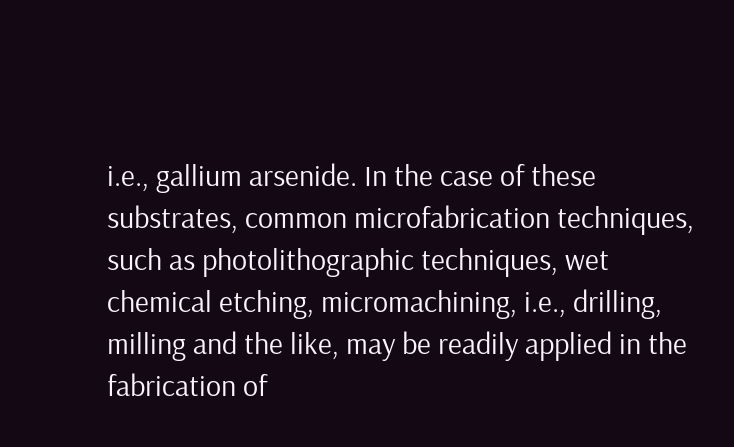i.e., gallium arsenide. In the case of these substrates, common microfabrication techniques, such as photolithographic techniques, wet chemical etching, micromachining, i.e., drilling, milling and the like, may be readily applied in the fabrication of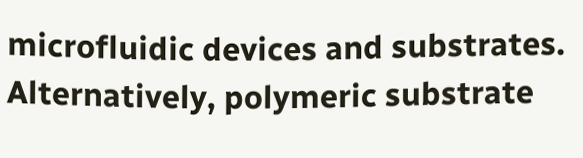microfluidic devices and substrates. Alternatively, polymeric substrate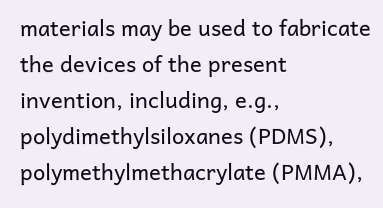materials may be used to fabricate the devices of the present invention, including, e.g., polydimethylsiloxanes (PDMS), polymethylmethacrylate (PMMA),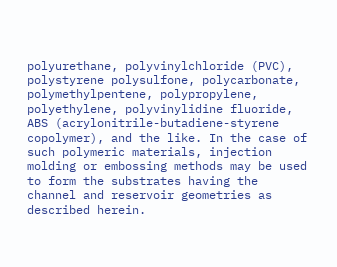polyurethane, polyvinylchloride (PVC), polystyrene polysulfone, polycarbonate, polymethylpentene, polypropylene, polyethylene, polyvinylidine fluoride, ABS (acrylonitrile-butadiene-styrene copolymer), and the like. In the case of such polymeric materials, injection molding or embossing methods may be used to form the substrates having the channel and reservoir geometries as described herein.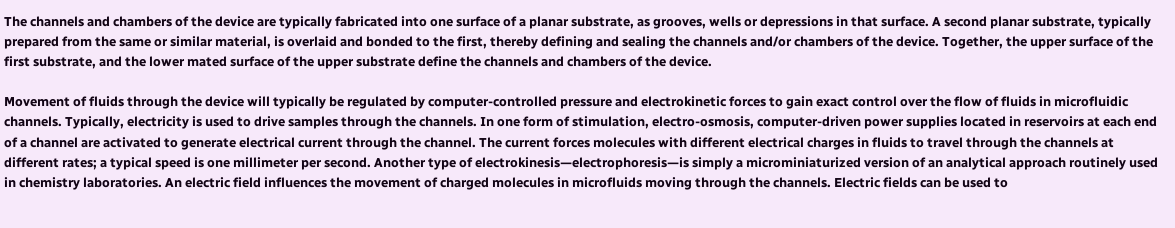The channels and chambers of the device are typically fabricated into one surface of a planar substrate, as grooves, wells or depressions in that surface. A second planar substrate, typically prepared from the same or similar material, is overlaid and bonded to the first, thereby defining and sealing the channels and/or chambers of the device. Together, the upper surface of the first substrate, and the lower mated surface of the upper substrate define the channels and chambers of the device.

Movement of fluids through the device will typically be regulated by computer-controlled pressure and electrokinetic forces to gain exact control over the flow of fluids in microfluidic channels. Typically, electricity is used to drive samples through the channels. In one form of stimulation, electro-osmosis, computer-driven power supplies located in reservoirs at each end of a channel are activated to generate electrical current through the channel. The current forces molecules with different electrical charges in fluids to travel through the channels at different rates; a typical speed is one millimeter per second. Another type of electrokinesis—electrophoresis—is simply a microminiaturized version of an analytical approach routinely used in chemistry laboratories. An electric field influences the movement of charged molecules in microfluids moving through the channels. Electric fields can be used to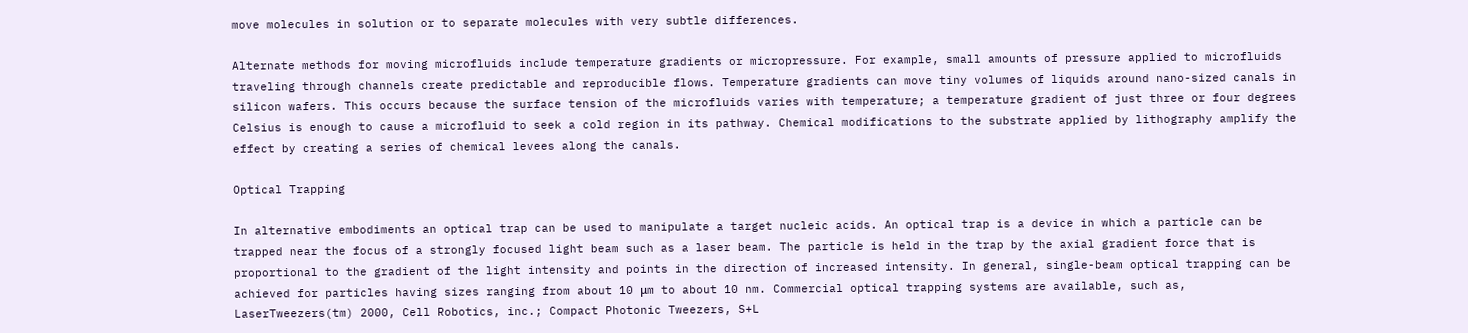move molecules in solution or to separate molecules with very subtle differences.

Alternate methods for moving microfluids include temperature gradients or micropressure. For example, small amounts of pressure applied to microfluids traveling through channels create predictable and reproducible flows. Temperature gradients can move tiny volumes of liquids around nano-sized canals in silicon wafers. This occurs because the surface tension of the microfluids varies with temperature; a temperature gradient of just three or four degrees Celsius is enough to cause a microfluid to seek a cold region in its pathway. Chemical modifications to the substrate applied by lithography amplify the effect by creating a series of chemical levees along the canals.

Optical Trapping

In alternative embodiments an optical trap can be used to manipulate a target nucleic acids. An optical trap is a device in which a particle can be trapped near the focus of a strongly focused light beam such as a laser beam. The particle is held in the trap by the axial gradient force that is proportional to the gradient of the light intensity and points in the direction of increased intensity. In general, single-beam optical trapping can be achieved for particles having sizes ranging from about 10 μm to about 10 nm. Commercial optical trapping systems are available, such as, LaserTweezers(tm) 2000, Cell Robotics, inc.; Compact Photonic Tweezers, S+L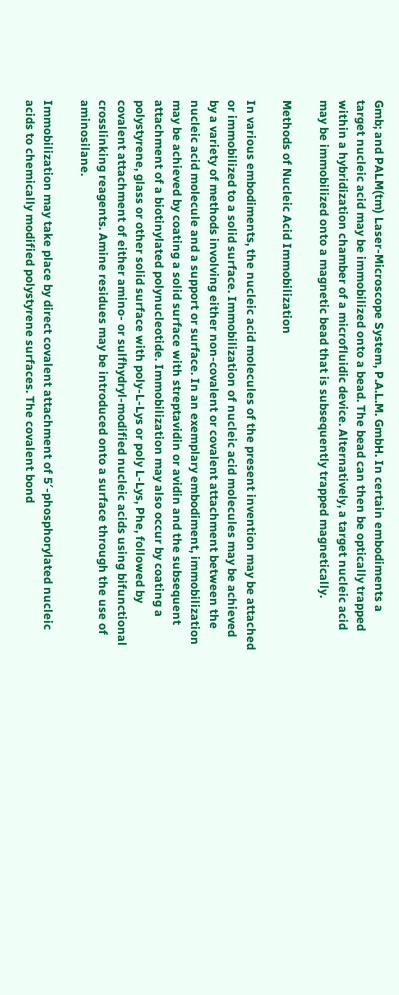Gmb; and PALM(tm) Laser-Microscope System, P.A.L.M. GmbH. In certain embodiments a target nucleic acid may be immobilized onto a bead. The bead can then be optically trapped within a hybridization chamber of a microfluidic device. Alternatively, a target nucleic acid may be immobilized onto a magnetic bead that is subsequently trapped magnetically.

Methods of Nucleic Acid Immobilization

In various embodiments, the nucleic acid molecules of the present invention may be attached or immobilized to a solid surface. Immobilization of nucleic acid molecules may be achieved by a variety of methods involving either non-covalent or covalent attachment between the nucleic acid molecule and a support or surface. In an exemplary embodiment, immobilization may be achieved by coating a solid surface with streptavidin or avidin and the subsequent attachment of a biotinylated polynucleotide. Immobilization may also occur by coating a polystyrene, glass or other solid surface with poly-L-Lys or poly L-Lys, Phe, followed by covalent attachment of either amino- or sulfhydryl-modified nucleic acids using bifunctional crosslinking reagents. Amine residues may be introduced onto a surface through the use of aminosilane.

Immobilization may take place by direct covalent attachment of 5′-phosphorylated nucleic acids to chemically modified polystyrene surfaces. The covalent bond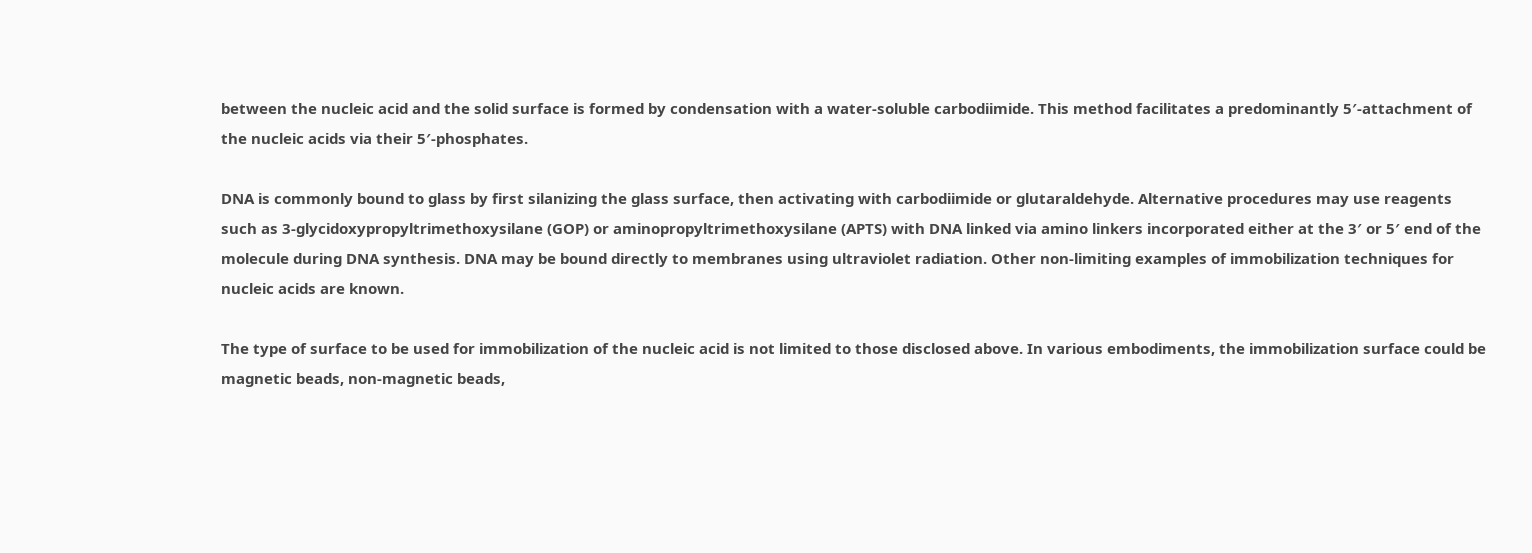between the nucleic acid and the solid surface is formed by condensation with a water-soluble carbodiimide. This method facilitates a predominantly 5′-attachment of the nucleic acids via their 5′-phosphates.

DNA is commonly bound to glass by first silanizing the glass surface, then activating with carbodiimide or glutaraldehyde. Alternative procedures may use reagents such as 3-glycidoxypropyltrimethoxysilane (GOP) or aminopropyltrimethoxysilane (APTS) with DNA linked via amino linkers incorporated either at the 3′ or 5′ end of the molecule during DNA synthesis. DNA may be bound directly to membranes using ultraviolet radiation. Other non-limiting examples of immobilization techniques for nucleic acids are known.

The type of surface to be used for immobilization of the nucleic acid is not limited to those disclosed above. In various embodiments, the immobilization surface could be magnetic beads, non-magnetic beads,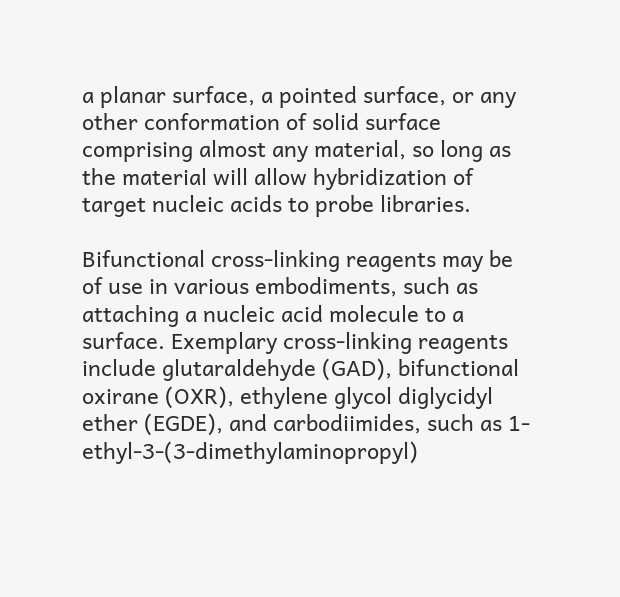a planar surface, a pointed surface, or any other conformation of solid surface comprising almost any material, so long as the material will allow hybridization of target nucleic acids to probe libraries.

Bifunctional cross-linking reagents may be of use in various embodiments, such as attaching a nucleic acid molecule to a surface. Exemplary cross-linking reagents include glutaraldehyde (GAD), bifunctional oxirane (OXR), ethylene glycol diglycidyl ether (EGDE), and carbodiimides, such as 1-ethyl-3-(3-dimethylaminopropyl)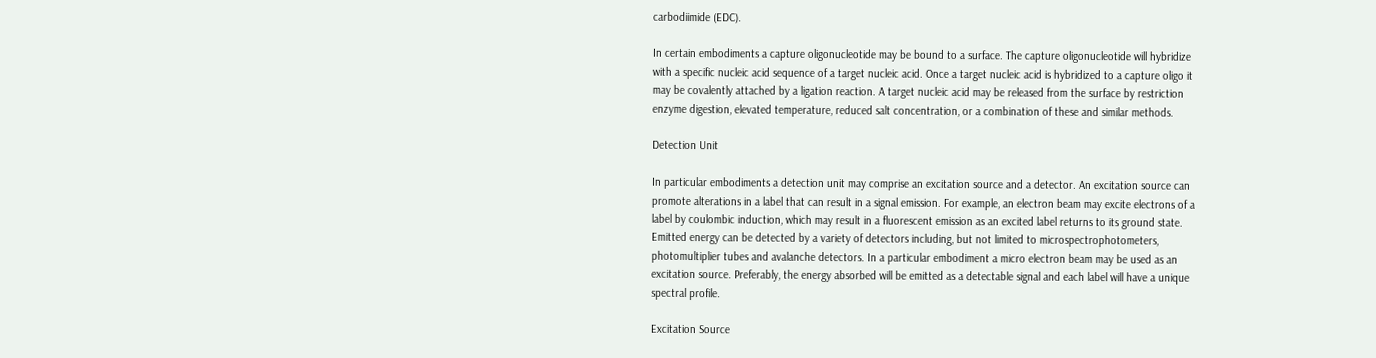carbodiimide (EDC).

In certain embodiments a capture oligonucleotide may be bound to a surface. The capture oligonucleotide will hybridize with a specific nucleic acid sequence of a target nucleic acid. Once a target nucleic acid is hybridized to a capture oligo it may be covalently attached by a ligation reaction. A target nucleic acid may be released from the surface by restriction enzyme digestion, elevated temperature, reduced salt concentration, or a combination of these and similar methods.

Detection Unit

In particular embodiments a detection unit may comprise an excitation source and a detector. An excitation source can promote alterations in a label that can result in a signal emission. For example, an electron beam may excite electrons of a label by coulombic induction, which may result in a fluorescent emission as an excited label returns to its ground state. Emitted energy can be detected by a variety of detectors including, but not limited to microspectrophotometers, photomultiplier tubes and avalanche detectors. In a particular embodiment a micro electron beam may be used as an excitation source. Preferably, the energy absorbed will be emitted as a detectable signal and each label will have a unique spectral profile.

Excitation Source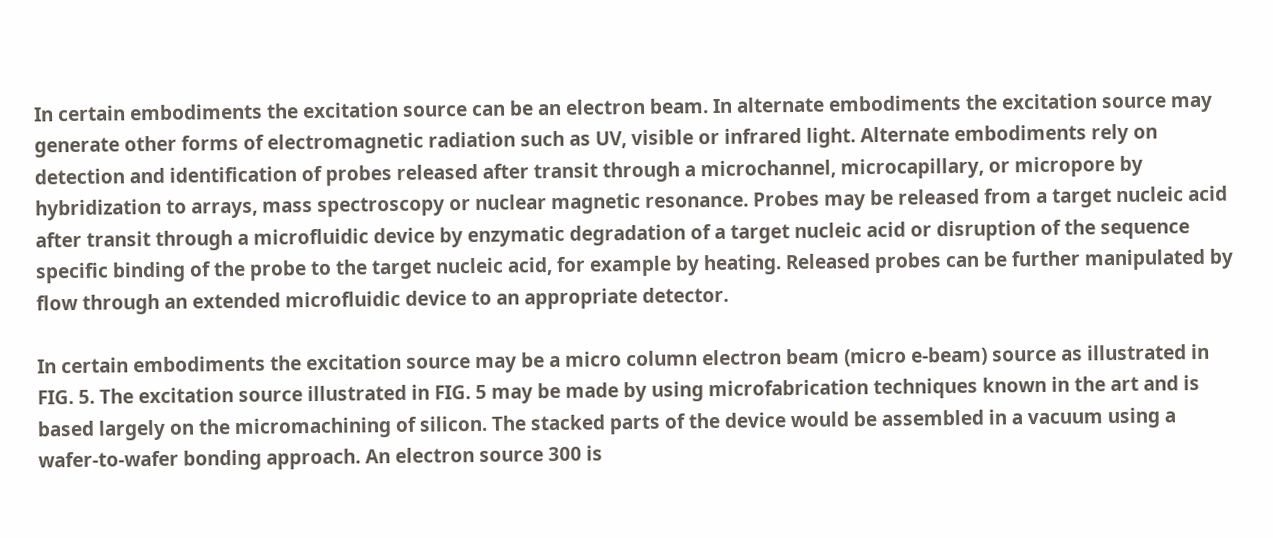In certain embodiments the excitation source can be an electron beam. In alternate embodiments the excitation source may generate other forms of electromagnetic radiation such as UV, visible or infrared light. Alternate embodiments rely on detection and identification of probes released after transit through a microchannel, microcapillary, or micropore by hybridization to arrays, mass spectroscopy or nuclear magnetic resonance. Probes may be released from a target nucleic acid after transit through a microfluidic device by enzymatic degradation of a target nucleic acid or disruption of the sequence specific binding of the probe to the target nucleic acid, for example by heating. Released probes can be further manipulated by flow through an extended microfluidic device to an appropriate detector.

In certain embodiments the excitation source may be a micro column electron beam (micro e-beam) source as illustrated in FIG. 5. The excitation source illustrated in FIG. 5 may be made by using microfabrication techniques known in the art and is based largely on the micromachining of silicon. The stacked parts of the device would be assembled in a vacuum using a wafer-to-wafer bonding approach. An electron source 300 is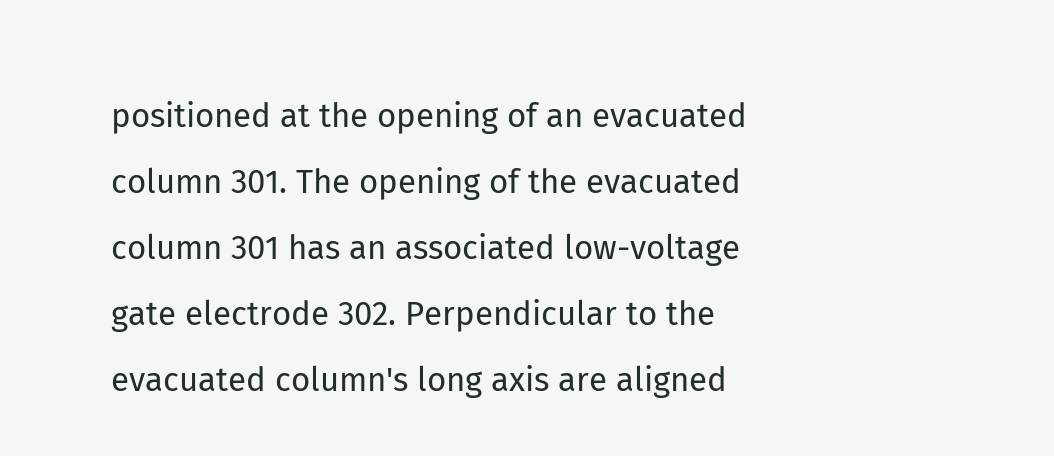positioned at the opening of an evacuated column 301. The opening of the evacuated column 301 has an associated low-voltage gate electrode 302. Perpendicular to the evacuated column's long axis are aligned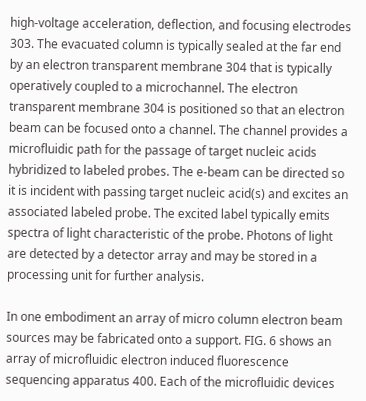high-voltage acceleration, deflection, and focusing electrodes 303. The evacuated column is typically sealed at the far end by an electron transparent membrane 304 that is typically operatively coupled to a microchannel. The electron transparent membrane 304 is positioned so that an electron beam can be focused onto a channel. The channel provides a microfluidic path for the passage of target nucleic acids hybridized to labeled probes. The e-beam can be directed so it is incident with passing target nucleic acid(s) and excites an associated labeled probe. The excited label typically emits spectra of light characteristic of the probe. Photons of light are detected by a detector array and may be stored in a processing unit for further analysis.

In one embodiment an array of micro column electron beam sources may be fabricated onto a support. FIG. 6 shows an array of microfluidic electron induced fluorescence sequencing apparatus 400. Each of the microfluidic devices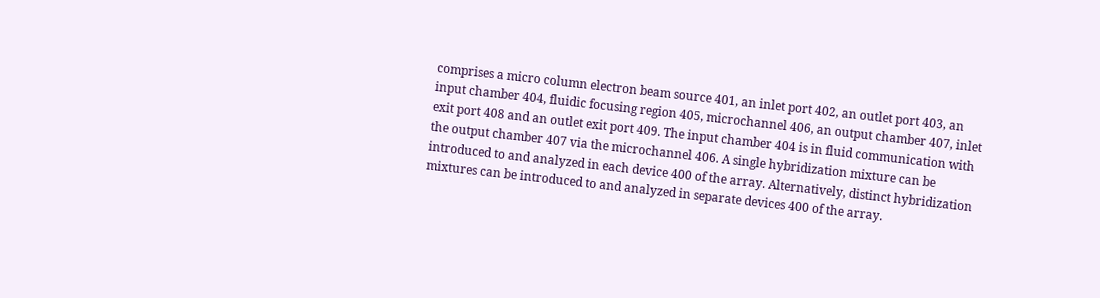comprises a micro column electron beam source 401, an inlet port 402, an outlet port 403, an input chamber 404, fluidic focusing region 405, microchannel 406, an output chamber 407, inlet exit port 408 and an outlet exit port 409. The input chamber 404 is in fluid communication with the output chamber 407 via the microchannel 406. A single hybridization mixture can be introduced to and analyzed in each device 400 of the array. Alternatively, distinct hybridization mixtures can be introduced to and analyzed in separate devices 400 of the array.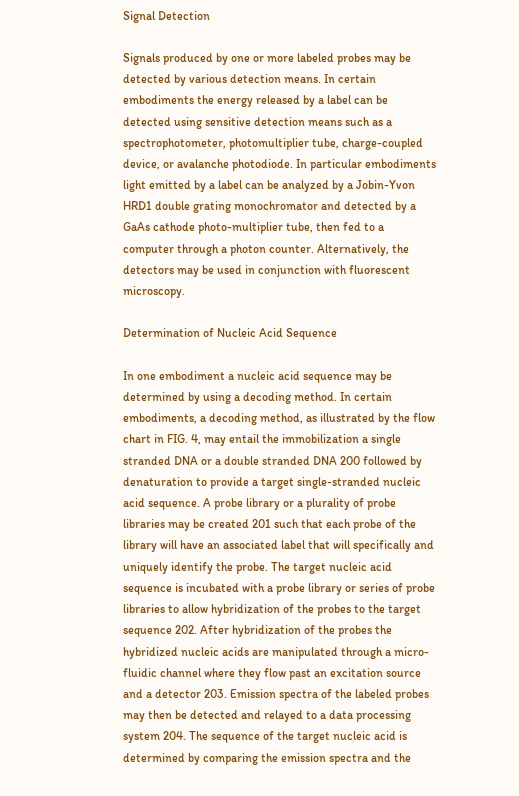Signal Detection

Signals produced by one or more labeled probes may be detected by various detection means. In certain embodiments the energy released by a label can be detected using sensitive detection means such as a spectrophotometer, photomultiplier tube, charge-coupled device, or avalanche photodiode. In particular embodiments light emitted by a label can be analyzed by a Jobin-Yvon HRD1 double grating monochromator and detected by a GaAs cathode photo-multiplier tube, then fed to a computer through a photon counter. Alternatively, the detectors may be used in conjunction with fluorescent microscopy.

Determination of Nucleic Acid Sequence

In one embodiment a nucleic acid sequence may be determined by using a decoding method. In certain embodiments, a decoding method, as illustrated by the flow chart in FIG. 4, may entail the immobilization a single stranded DNA or a double stranded DNA 200 followed by denaturation to provide a target single-stranded nucleic acid sequence. A probe library or a plurality of probe libraries may be created 201 such that each probe of the library will have an associated label that will specifically and uniquely identify the probe. The target nucleic acid sequence is incubated with a probe library or series of probe libraries to allow hybridization of the probes to the target sequence 202. After hybridization of the probes the hybridized nucleic acids are manipulated through a micro-fluidic channel where they flow past an excitation source and a detector 203. Emission spectra of the labeled probes may then be detected and relayed to a data processing system 204. The sequence of the target nucleic acid is determined by comparing the emission spectra and the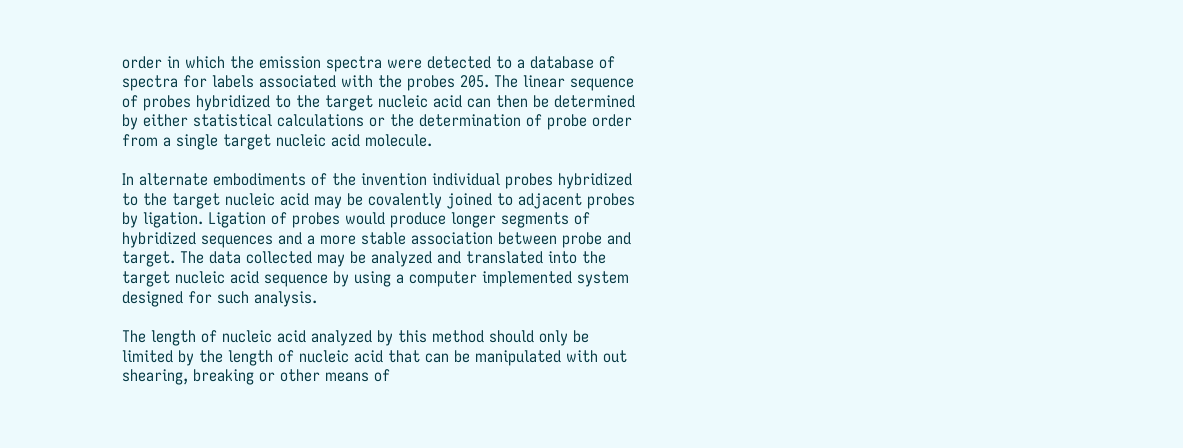order in which the emission spectra were detected to a database of spectra for labels associated with the probes 205. The linear sequence of probes hybridized to the target nucleic acid can then be determined by either statistical calculations or the determination of probe order from a single target nucleic acid molecule.

In alternate embodiments of the invention individual probes hybridized to the target nucleic acid may be covalently joined to adjacent probes by ligation. Ligation of probes would produce longer segments of hybridized sequences and a more stable association between probe and target. The data collected may be analyzed and translated into the target nucleic acid sequence by using a computer implemented system designed for such analysis.

The length of nucleic acid analyzed by this method should only be limited by the length of nucleic acid that can be manipulated with out shearing, breaking or other means of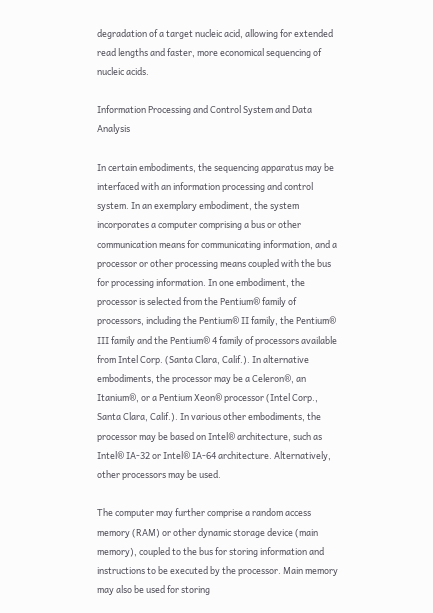degradation of a target nucleic acid, allowing for extended read lengths and faster, more economical sequencing of nucleic acids.

Information Processing and Control System and Data Analysis

In certain embodiments, the sequencing apparatus may be interfaced with an information processing and control system. In an exemplary embodiment, the system incorporates a computer comprising a bus or other communication means for communicating information, and a processor or other processing means coupled with the bus for processing information. In one embodiment, the processor is selected from the Pentium® family of processors, including the Pentium® II family, the Pentium® III family and the Pentium® 4 family of processors available from Intel Corp. (Santa Clara, Calif.). In alternative embodiments, the processor may be a Celeron®, an Itanium®, or a Pentium Xeon® processor (Intel Corp., Santa Clara, Calif.). In various other embodiments, the processor may be based on Intel® architecture, such as Intel® IA-32 or Intel® IA-64 architecture. Alternatively, other processors may be used.

The computer may further comprise a random access memory (RAM) or other dynamic storage device (main memory), coupled to the bus for storing information and instructions to be executed by the processor. Main memory may also be used for storing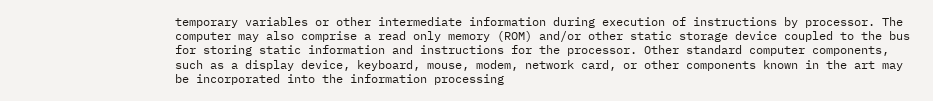temporary variables or other intermediate information during execution of instructions by processor. The computer may also comprise a read only memory (ROM) and/or other static storage device coupled to the bus for storing static information and instructions for the processor. Other standard computer components, such as a display device, keyboard, mouse, modem, network card, or other components known in the art may be incorporated into the information processing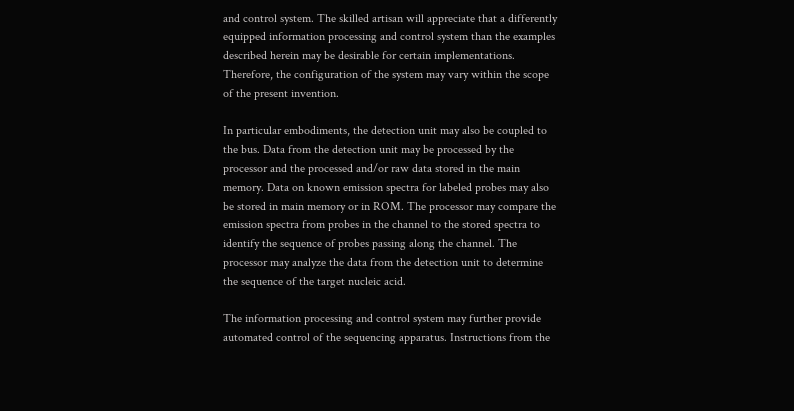and control system. The skilled artisan will appreciate that a differently equipped information processing and control system than the examples described herein may be desirable for certain implementations. Therefore, the configuration of the system may vary within the scope of the present invention.

In particular embodiments, the detection unit may also be coupled to the bus. Data from the detection unit may be processed by the processor and the processed and/or raw data stored in the main memory. Data on known emission spectra for labeled probes may also be stored in main memory or in ROM. The processor may compare the emission spectra from probes in the channel to the stored spectra to identify the sequence of probes passing along the channel. The processor may analyze the data from the detection unit to determine the sequence of the target nucleic acid.

The information processing and control system may further provide automated control of the sequencing apparatus. Instructions from the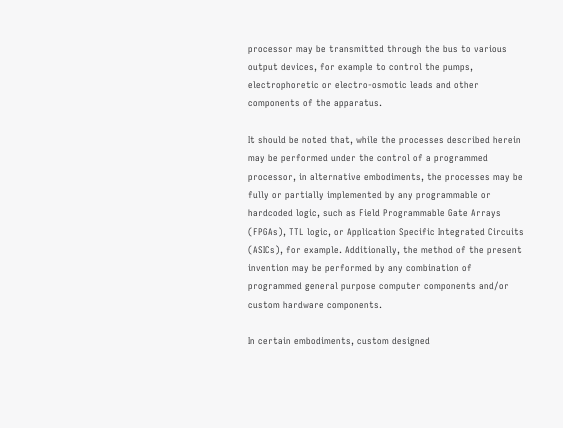processor may be transmitted through the bus to various output devices, for example to control the pumps, electrophoretic or electro-osmotic leads and other components of the apparatus.

It should be noted that, while the processes described herein may be performed under the control of a programmed processor, in alternative embodiments, the processes may be fully or partially implemented by any programmable or hardcoded logic, such as Field Programmable Gate Arrays (FPGAs), TTL logic, or Application Specific Integrated Circuits (ASICs), for example. Additionally, the method of the present invention may be performed by any combination of programmed general purpose computer components and/or custom hardware components.

In certain embodiments, custom designed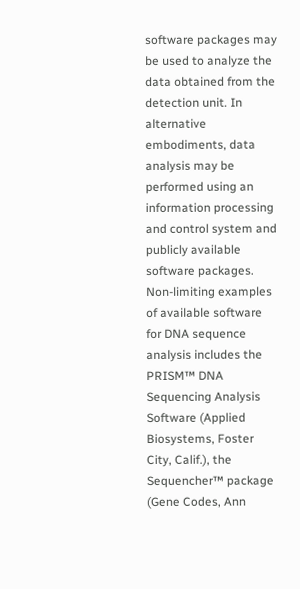software packages may be used to analyze the data obtained from the detection unit. In alternative embodiments, data analysis may be performed using an information processing and control system and publicly available software packages. Non-limiting examples of available software for DNA sequence analysis includes the PRISM™ DNA Sequencing Analysis Software (Applied Biosystems, Foster City, Calif.), the Sequencher™ package (Gene Codes, Ann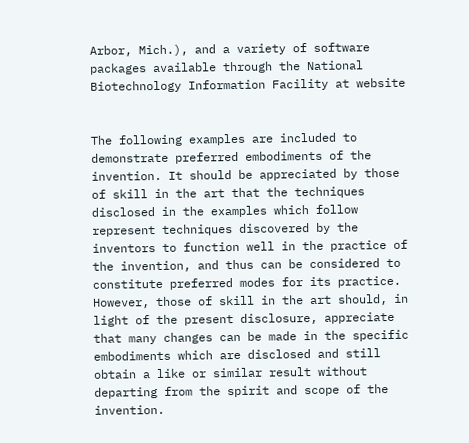Arbor, Mich.), and a variety of software packages available through the National Biotechnology Information Facility at website


The following examples are included to demonstrate preferred embodiments of the invention. It should be appreciated by those of skill in the art that the techniques disclosed in the examples which follow represent techniques discovered by the inventors to function well in the practice of the invention, and thus can be considered to constitute preferred modes for its practice. However, those of skill in the art should, in light of the present disclosure, appreciate that many changes can be made in the specific embodiments which are disclosed and still obtain a like or similar result without departing from the spirit and scope of the invention.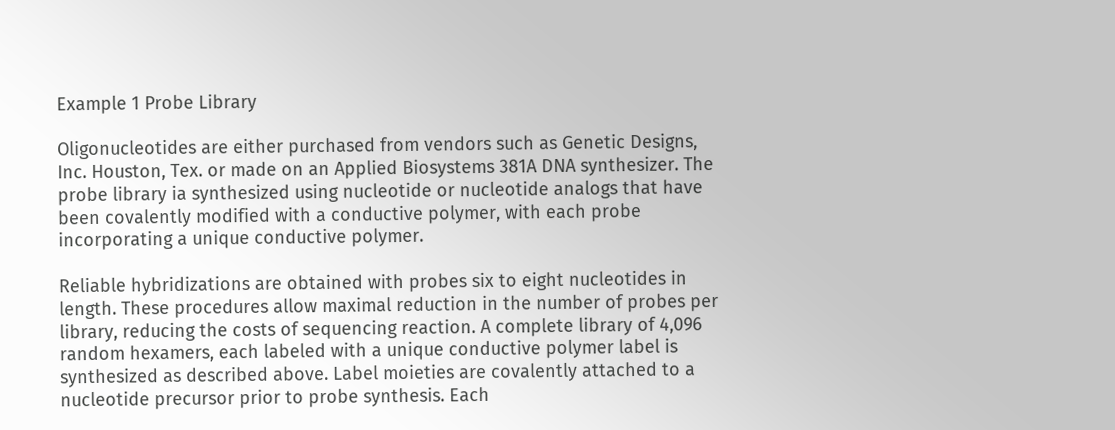Example 1 Probe Library

Oligonucleotides are either purchased from vendors such as Genetic Designs, Inc. Houston, Tex. or made on an Applied Biosystems 381A DNA synthesizer. The probe library ia synthesized using nucleotide or nucleotide analogs that have been covalently modified with a conductive polymer, with each probe incorporating a unique conductive polymer.

Reliable hybridizations are obtained with probes six to eight nucleotides in length. These procedures allow maximal reduction in the number of probes per library, reducing the costs of sequencing reaction. A complete library of 4,096 random hexamers, each labeled with a unique conductive polymer label is synthesized as described above. Label moieties are covalently attached to a nucleotide precursor prior to probe synthesis. Each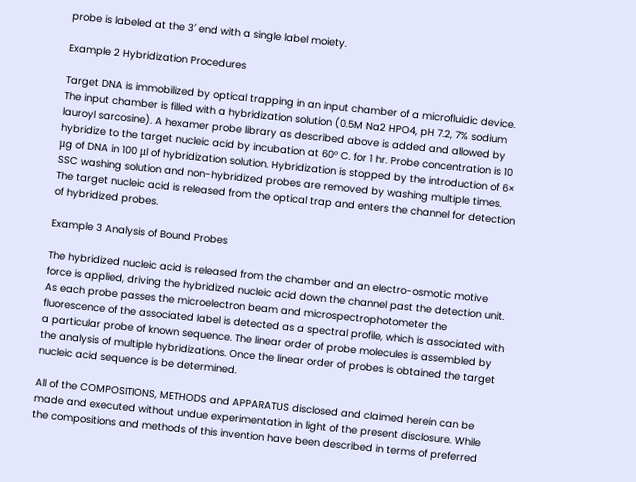probe is labeled at the 3′ end with a single label moiety.

Example 2 Hybridization Procedures

Target DNA is immobilized by optical trapping in an input chamber of a microfluidic device. The input chamber is filled with a hybridization solution (0.5M Na2 HPO4, pH 7.2, 7% sodium lauroyl sarcosine). A hexamer probe library as described above is added and allowed by hybridize to the target nucleic acid by incubation at 60° C. for 1 hr. Probe concentration is 10 μg of DNA in 100 μl of hybridization solution. Hybridization is stopped by the introduction of 6× SSC washing solution and non-hybridized probes are removed by washing multiple times. The target nucleic acid is released from the optical trap and enters the channel for detection of hybridized probes.

Example 3 Analysis of Bound Probes

The hybridized nucleic acid is released from the chamber and an electro-osmotic motive force is applied, driving the hybridized nucleic acid down the channel past the detection unit. As each probe passes the microelectron beam and microspectrophotometer the fluorescence of the associated label is detected as a spectral profile, which is associated with a particular probe of known sequence. The linear order of probe molecules is assembled by the analysis of multiple hybridizations. Once the linear order of probes is obtained the target nucleic acid sequence is be determined.

All of the COMPOSITIONS, METHODS and APPARATUS disclosed and claimed herein can be made and executed without undue experimentation in light of the present disclosure. While the compositions and methods of this invention have been described in terms of preferred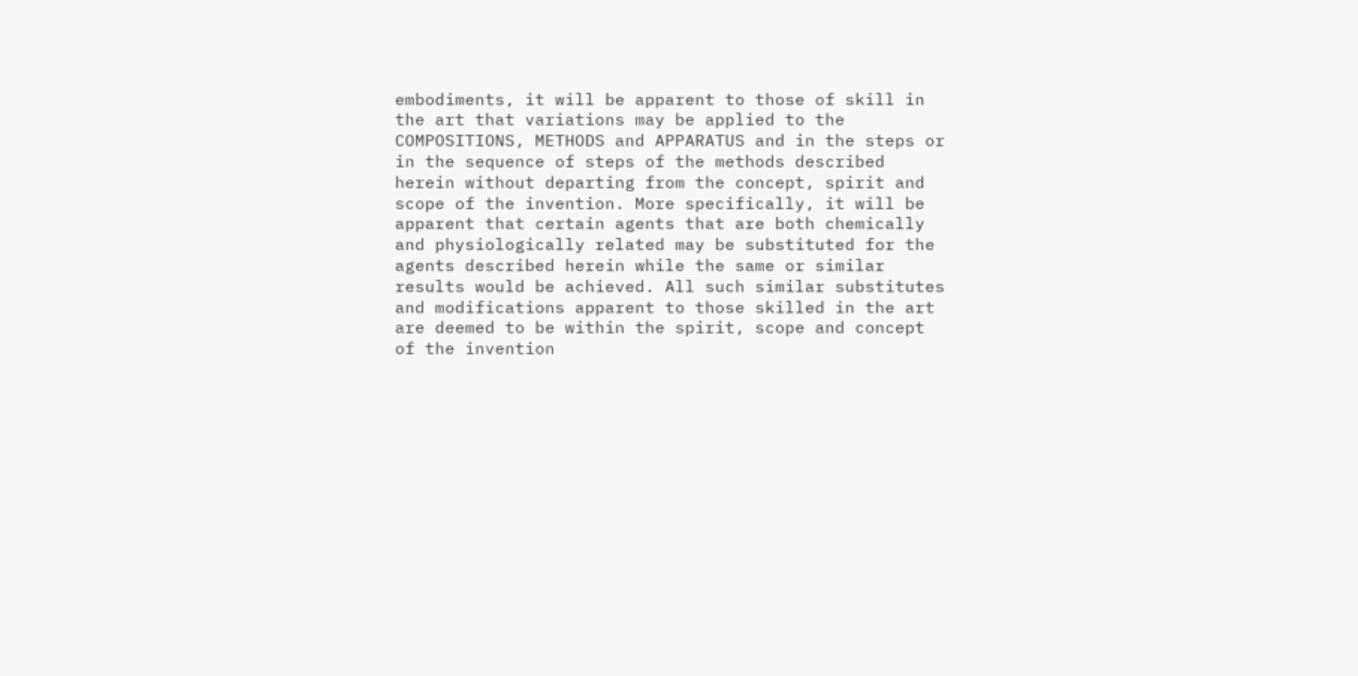embodiments, it will be apparent to those of skill in the art that variations may be applied to the COMPOSITIONS, METHODS and APPARATUS and in the steps or in the sequence of steps of the methods described herein without departing from the concept, spirit and scope of the invention. More specifically, it will be apparent that certain agents that are both chemically and physiologically related may be substituted for the agents described herein while the same or similar results would be achieved. All such similar substitutes and modifications apparent to those skilled in the art are deemed to be within the spirit, scope and concept of the invention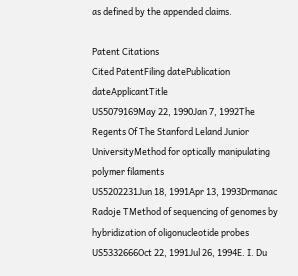as defined by the appended claims.

Patent Citations
Cited PatentFiling datePublication dateApplicantTitle
US5079169May 22, 1990Jan 7, 1992The Regents Of The Stanford Leland Junior UniversityMethod for optically manipulating polymer filaments
US5202231Jun 18, 1991Apr 13, 1993Drmanac Radoje TMethod of sequencing of genomes by hybridization of oligonucleotide probes
US5332666Oct 22, 1991Jul 26, 1994E. I. Du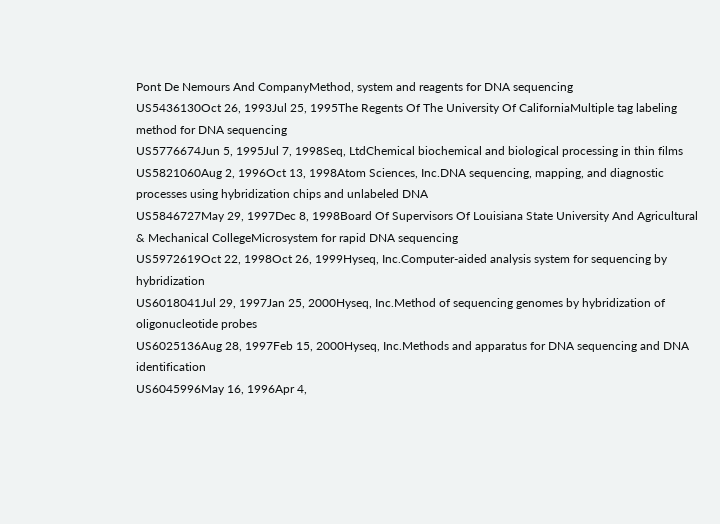Pont De Nemours And CompanyMethod, system and reagents for DNA sequencing
US5436130Oct 26, 1993Jul 25, 1995The Regents Of The University Of CaliforniaMultiple tag labeling method for DNA sequencing
US5776674Jun 5, 1995Jul 7, 1998Seq, LtdChemical biochemical and biological processing in thin films
US5821060Aug 2, 1996Oct 13, 1998Atom Sciences, Inc.DNA sequencing, mapping, and diagnostic processes using hybridization chips and unlabeled DNA
US5846727May 29, 1997Dec 8, 1998Board Of Supervisors Of Louisiana State University And Agricultural & Mechanical CollegeMicrosystem for rapid DNA sequencing
US5972619Oct 22, 1998Oct 26, 1999Hyseq, Inc.Computer-aided analysis system for sequencing by hybridization
US6018041Jul 29, 1997Jan 25, 2000Hyseq, Inc.Method of sequencing genomes by hybridization of oligonucleotide probes
US6025136Aug 28, 1997Feb 15, 2000Hyseq, Inc.Methods and apparatus for DNA sequencing and DNA identification
US6045996May 16, 1996Apr 4,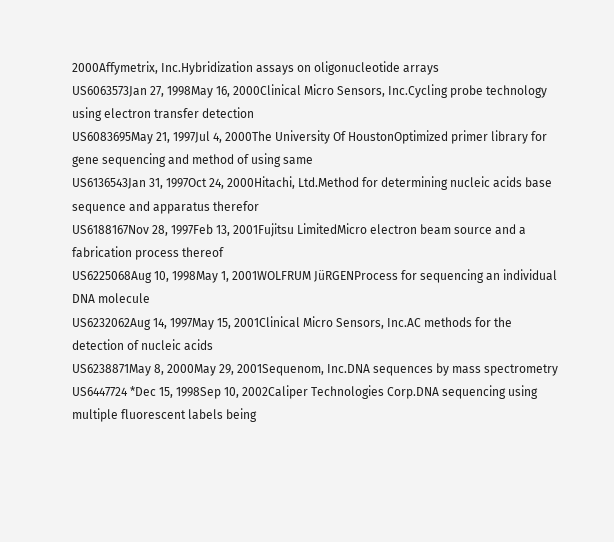2000Affymetrix, Inc.Hybridization assays on oligonucleotide arrays
US6063573Jan 27, 1998May 16, 2000Clinical Micro Sensors, Inc.Cycling probe technology using electron transfer detection
US6083695May 21, 1997Jul 4, 2000The University Of HoustonOptimized primer library for gene sequencing and method of using same
US6136543Jan 31, 1997Oct 24, 2000Hitachi, Ltd.Method for determining nucleic acids base sequence and apparatus therefor
US6188167Nov 28, 1997Feb 13, 2001Fujitsu LimitedMicro electron beam source and a fabrication process thereof
US6225068Aug 10, 1998May 1, 2001WOLFRUM JüRGENProcess for sequencing an individual DNA molecule
US6232062Aug 14, 1997May 15, 2001Clinical Micro Sensors, Inc.AC methods for the detection of nucleic acids
US6238871May 8, 2000May 29, 2001Sequenom, Inc.DNA sequences by mass spectrometry
US6447724 *Dec 15, 1998Sep 10, 2002Caliper Technologies Corp.DNA sequencing using multiple fluorescent labels being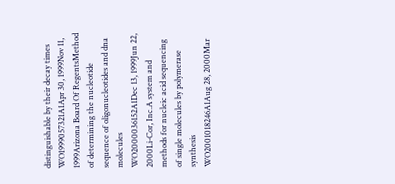distinguishable by their decay times
WO1999057321A1Apr 30, 1999Nov 11, 1999Arizona Board Of RegentsMethod of determining the nucleotide sequence of oligonucleotides and dna molecules
WO2000036152A1Dec 13, 1999Jun 22, 2000Li-Cor, Inc.A system and methods for nucleic acid sequencing of single molecules by polymerase synthesis
WO2001018246A1Aug 28, 2000Mar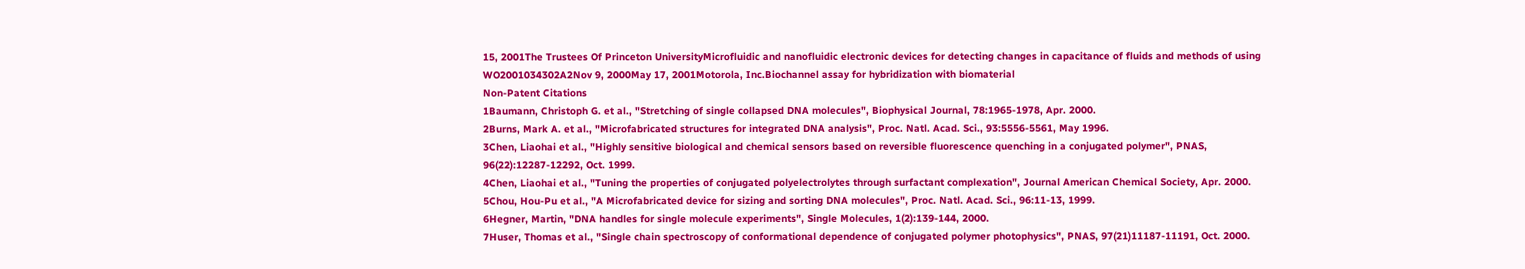15, 2001The Trustees Of Princeton UniversityMicrofluidic and nanofluidic electronic devices for detecting changes in capacitance of fluids and methods of using
WO2001034302A2Nov 9, 2000May 17, 2001Motorola, Inc.Biochannel assay for hybridization with biomaterial
Non-Patent Citations
1Baumann, Christoph G. et al., "Stretching of single collapsed DNA molecules", Biophysical Journal, 78:1965-1978, Apr. 2000.
2Burns, Mark A. et al., "Microfabricated structures for integrated DNA analysis", Proc. Natl. Acad. Sci., 93:5556-5561, May 1996.
3Chen, Liaohai et al., "Highly sensitive biological and chemical sensors based on reversible fluorescence quenching in a conjugated polymer", PNAS, 96(22):12287-12292, Oct. 1999.
4Chen, Liaohai et al., "Tuning the properties of conjugated polyelectrolytes through surfactant complexation", Journal American Chemical Society, Apr. 2000.
5Chou, Hou-Pu et al., "A Microfabricated device for sizing and sorting DNA molecules", Proc. Natl. Acad. Sci., 96:11-13, 1999.
6Hegner, Martin, "DNA handles for single molecule experiments", Single Molecules, 1(2):139-144, 2000.
7Huser, Thomas et al., "Single chain spectroscopy of conformational dependence of conjugated polymer photophysics", PNAS, 97(21)11187-11191, Oct. 2000.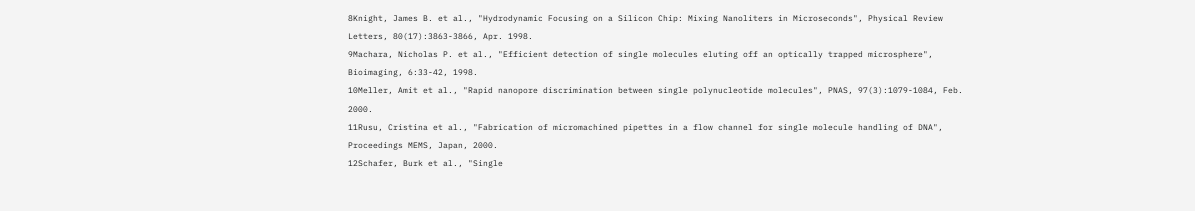8Knight, James B. et al., "Hydrodynamic Focusing on a Silicon Chip: Mixing Nanoliters in Microseconds", Physical Review Letters, 80(17):3863-3866, Apr. 1998.
9Machara, Nicholas P. et al., "Efficient detection of single molecules eluting off an optically trapped microsphere", Bioimaging, 6:33-42, 1998.
10Meller, Amit et al., "Rapid nanopore discrimination between single polynucleotide molecules", PNAS, 97(3):1079-1084, Feb. 2000.
11Rusu, Cristina et al., "Fabrication of micromachined pipettes in a flow channel for single molecule handling of DNA", Proceedings MEMS, Japan, 2000.
12Schafer, Burk et al., "Single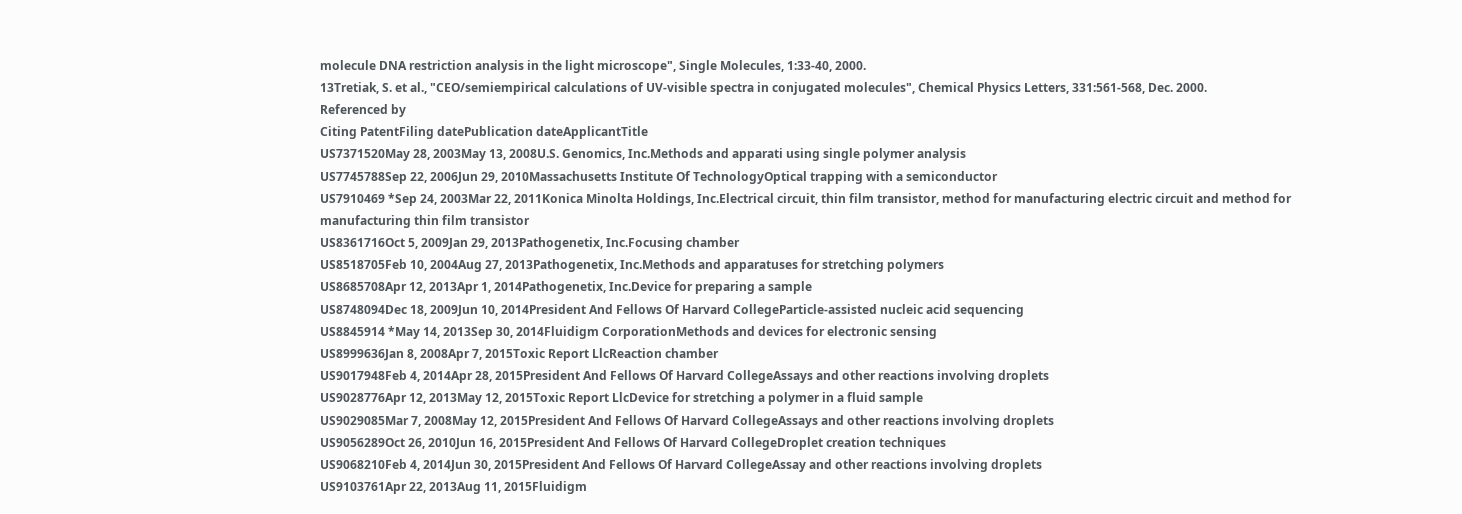molecule DNA restriction analysis in the light microscope", Single Molecules, 1:33-40, 2000.
13Tretiak, S. et al., "CEO/semiempirical calculations of UV-visible spectra in conjugated molecules", Chemical Physics Letters, 331:561-568, Dec. 2000.
Referenced by
Citing PatentFiling datePublication dateApplicantTitle
US7371520May 28, 2003May 13, 2008U.S. Genomics, Inc.Methods and apparati using single polymer analysis
US7745788Sep 22, 2006Jun 29, 2010Massachusetts Institute Of TechnologyOptical trapping with a semiconductor
US7910469 *Sep 24, 2003Mar 22, 2011Konica Minolta Holdings, Inc.Electrical circuit, thin film transistor, method for manufacturing electric circuit and method for manufacturing thin film transistor
US8361716Oct 5, 2009Jan 29, 2013Pathogenetix, Inc.Focusing chamber
US8518705Feb 10, 2004Aug 27, 2013Pathogenetix, Inc.Methods and apparatuses for stretching polymers
US8685708Apr 12, 2013Apr 1, 2014Pathogenetix, Inc.Device for preparing a sample
US8748094Dec 18, 2009Jun 10, 2014President And Fellows Of Harvard CollegeParticle-assisted nucleic acid sequencing
US8845914 *May 14, 2013Sep 30, 2014Fluidigm CorporationMethods and devices for electronic sensing
US8999636Jan 8, 2008Apr 7, 2015Toxic Report LlcReaction chamber
US9017948Feb 4, 2014Apr 28, 2015President And Fellows Of Harvard CollegeAssays and other reactions involving droplets
US9028776Apr 12, 2013May 12, 2015Toxic Report LlcDevice for stretching a polymer in a fluid sample
US9029085Mar 7, 2008May 12, 2015President And Fellows Of Harvard CollegeAssays and other reactions involving droplets
US9056289Oct 26, 2010Jun 16, 2015President And Fellows Of Harvard CollegeDroplet creation techniques
US9068210Feb 4, 2014Jun 30, 2015President And Fellows Of Harvard CollegeAssay and other reactions involving droplets
US9103761Apr 22, 2013Aug 11, 2015Fluidigm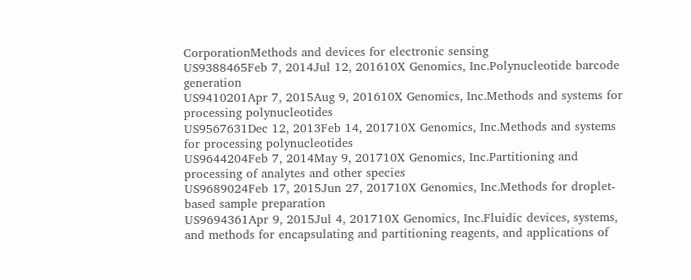CorporationMethods and devices for electronic sensing
US9388465Feb 7, 2014Jul 12, 201610X Genomics, Inc.Polynucleotide barcode generation
US9410201Apr 7, 2015Aug 9, 201610X Genomics, Inc.Methods and systems for processing polynucleotides
US9567631Dec 12, 2013Feb 14, 201710X Genomics, Inc.Methods and systems for processing polynucleotides
US9644204Feb 7, 2014May 9, 201710X Genomics, Inc.Partitioning and processing of analytes and other species
US9689024Feb 17, 2015Jun 27, 201710X Genomics, Inc.Methods for droplet-based sample preparation
US9694361Apr 9, 2015Jul 4, 201710X Genomics, Inc.Fluidic devices, systems, and methods for encapsulating and partitioning reagents, and applications of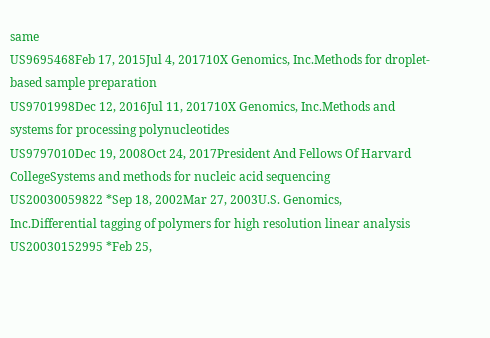same
US9695468Feb 17, 2015Jul 4, 201710X Genomics, Inc.Methods for droplet-based sample preparation
US9701998Dec 12, 2016Jul 11, 201710X Genomics, Inc.Methods and systems for processing polynucleotides
US9797010Dec 19, 2008Oct 24, 2017President And Fellows Of Harvard CollegeSystems and methods for nucleic acid sequencing
US20030059822 *Sep 18, 2002Mar 27, 2003U.S. Genomics, Inc.Differential tagging of polymers for high resolution linear analysis
US20030152995 *Feb 25,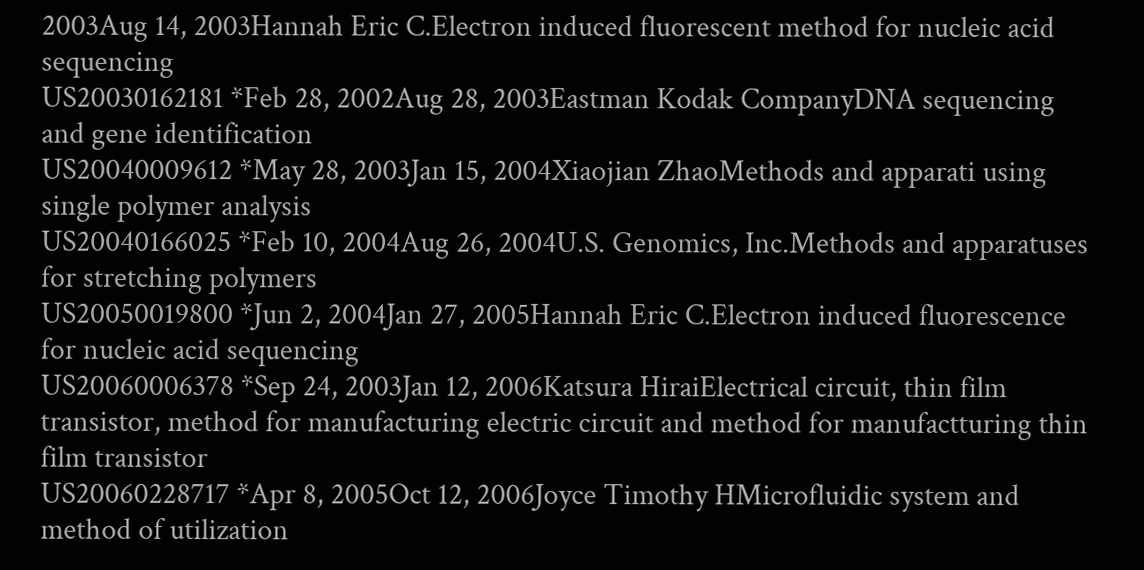2003Aug 14, 2003Hannah Eric C.Electron induced fluorescent method for nucleic acid sequencing
US20030162181 *Feb 28, 2002Aug 28, 2003Eastman Kodak CompanyDNA sequencing and gene identification
US20040009612 *May 28, 2003Jan 15, 2004Xiaojian ZhaoMethods and apparati using single polymer analysis
US20040166025 *Feb 10, 2004Aug 26, 2004U.S. Genomics, Inc.Methods and apparatuses for stretching polymers
US20050019800 *Jun 2, 2004Jan 27, 2005Hannah Eric C.Electron induced fluorescence for nucleic acid sequencing
US20060006378 *Sep 24, 2003Jan 12, 2006Katsura HiraiElectrical circuit, thin film transistor, method for manufacturing electric circuit and method for manufactturing thin film transistor
US20060228717 *Apr 8, 2005Oct 12, 2006Joyce Timothy HMicrofluidic system and method of utilization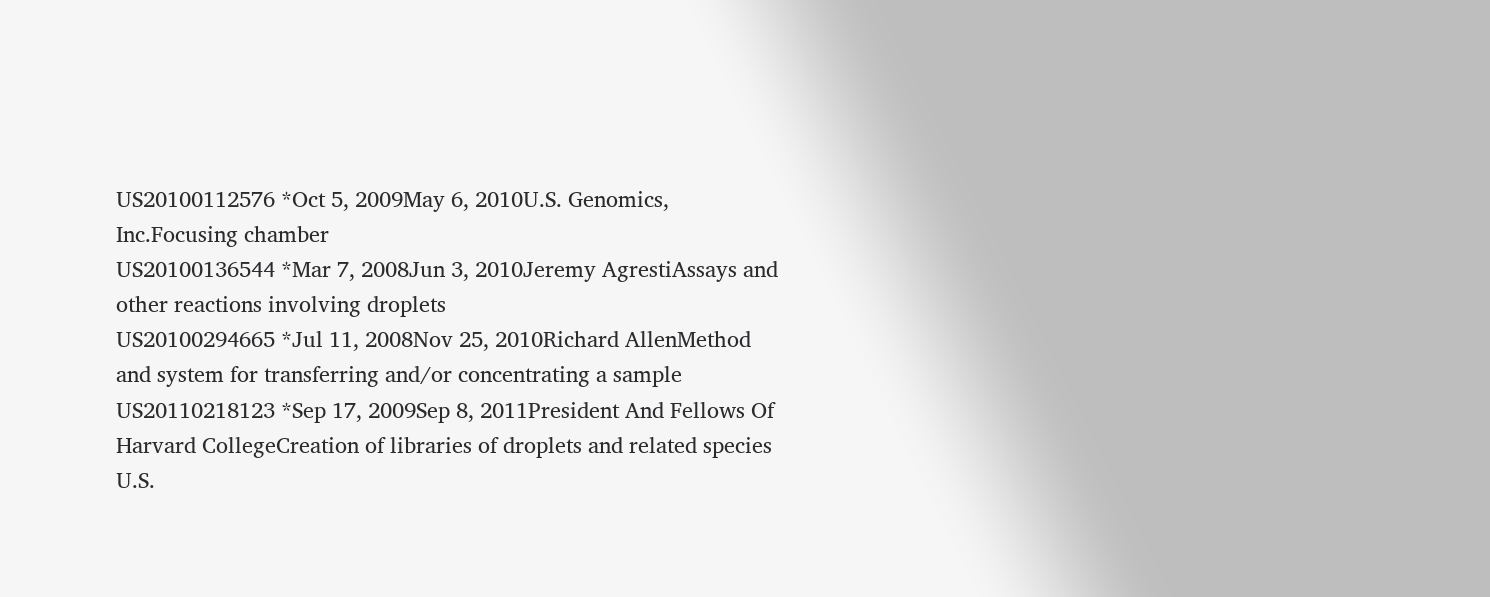US20100112576 *Oct 5, 2009May 6, 2010U.S. Genomics, Inc.Focusing chamber
US20100136544 *Mar 7, 2008Jun 3, 2010Jeremy AgrestiAssays and other reactions involving droplets
US20100294665 *Jul 11, 2008Nov 25, 2010Richard AllenMethod and system for transferring and/or concentrating a sample
US20110218123 *Sep 17, 2009Sep 8, 2011President And Fellows Of Harvard CollegeCreation of libraries of droplets and related species
U.S.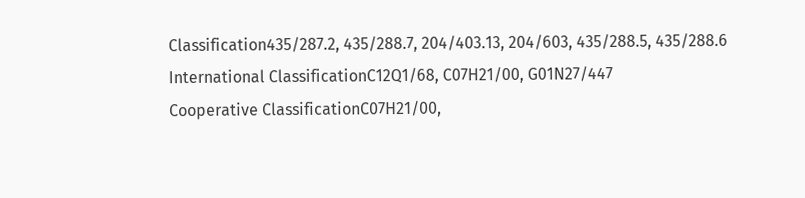Classification435/287.2, 435/288.7, 204/403.13, 204/603, 435/288.5, 435/288.6
International ClassificationC12Q1/68, C07H21/00, G01N27/447
Cooperative ClassificationC07H21/00,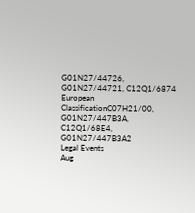G01N27/44726, G01N27/44721, C12Q1/6874
European ClassificationC07H21/00, G01N27/447B3A, C12Q1/68E4, G01N27/447B3A2
Legal Events
Aug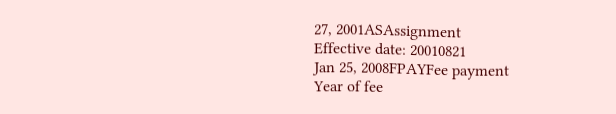27, 2001ASAssignment
Effective date: 20010821
Jan 25, 2008FPAYFee payment
Year of fee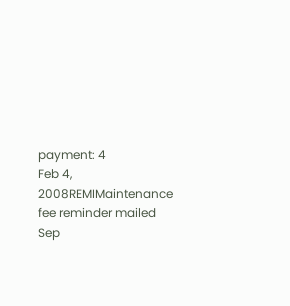payment: 4
Feb 4, 2008REMIMaintenance fee reminder mailed
Sep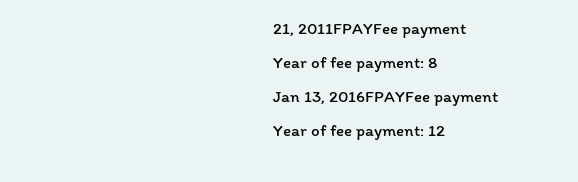21, 2011FPAYFee payment
Year of fee payment: 8
Jan 13, 2016FPAYFee payment
Year of fee payment: 12